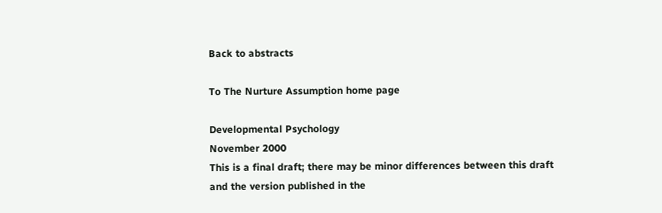Back to abstracts

To The Nurture Assumption home page

Developmental Psychology
November 2000
This is a final draft; there may be minor differences between this draft and the version published in the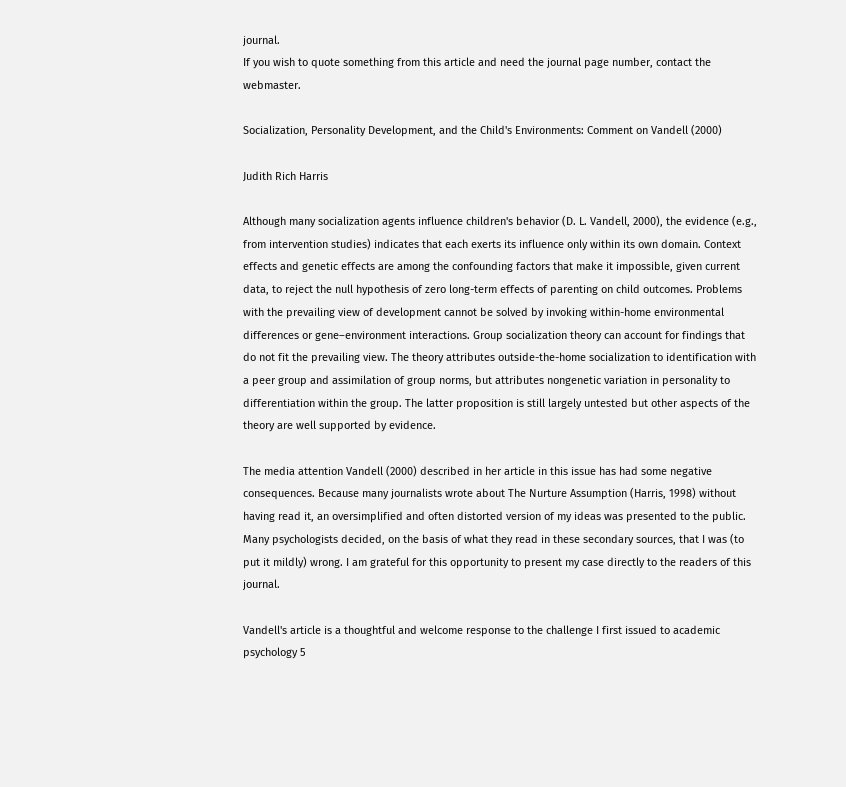journal.
If you wish to quote something from this article and need the journal page number, contact the webmaster.

Socialization, Personality Development, and the Child's Environments: Comment on Vandell (2000)

Judith Rich Harris

Although many socialization agents influence children's behavior (D. L. Vandell, 2000), the evidence (e.g., from intervention studies) indicates that each exerts its influence only within its own domain. Context effects and genetic effects are among the confounding factors that make it impossible, given current data, to reject the null hypothesis of zero long-term effects of parenting on child outcomes. Problems with the prevailing view of development cannot be solved by invoking within-home environmental differences or gene–environment interactions. Group socialization theory can account for findings that do not fit the prevailing view. The theory attributes outside-the-home socialization to identification with a peer group and assimilation of group norms, but attributes nongenetic variation in personality to differentiation within the group. The latter proposition is still largely untested but other aspects of the theory are well supported by evidence.

The media attention Vandell (2000) described in her article in this issue has had some negative consequences. Because many journalists wrote about The Nurture Assumption (Harris, 1998) without having read it, an oversimplified and often distorted version of my ideas was presented to the public. Many psychologists decided, on the basis of what they read in these secondary sources, that I was (to put it mildly) wrong. I am grateful for this opportunity to present my case directly to the readers of this journal.

Vandell's article is a thoughtful and welcome response to the challenge I first issued to academic psychology 5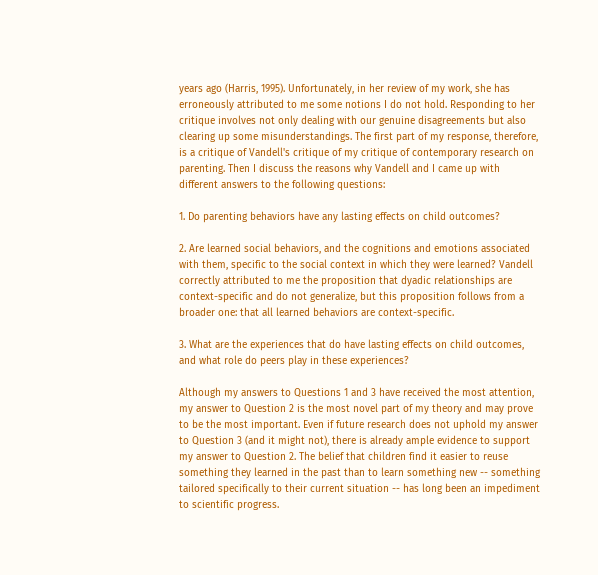years ago (Harris, 1995). Unfortunately, in her review of my work, she has erroneously attributed to me some notions I do not hold. Responding to her critique involves not only dealing with our genuine disagreements but also clearing up some misunderstandings. The first part of my response, therefore, is a critique of Vandell's critique of my critique of contemporary research on parenting. Then I discuss the reasons why Vandell and I came up with different answers to the following questions:

1. Do parenting behaviors have any lasting effects on child outcomes?

2. Are learned social behaviors, and the cognitions and emotions associated with them, specific to the social context in which they were learned? Vandell correctly attributed to me the proposition that dyadic relationships are context-specific and do not generalize, but this proposition follows from a broader one: that all learned behaviors are context-specific.

3. What are the experiences that do have lasting effects on child outcomes, and what role do peers play in these experiences?

Although my answers to Questions 1 and 3 have received the most attention, my answer to Question 2 is the most novel part of my theory and may prove to be the most important. Even if future research does not uphold my answer to Question 3 (and it might not), there is already ample evidence to support my answer to Question 2. The belief that children find it easier to reuse something they learned in the past than to learn something new -- something tailored specifically to their current situation -- has long been an impediment to scientific progress.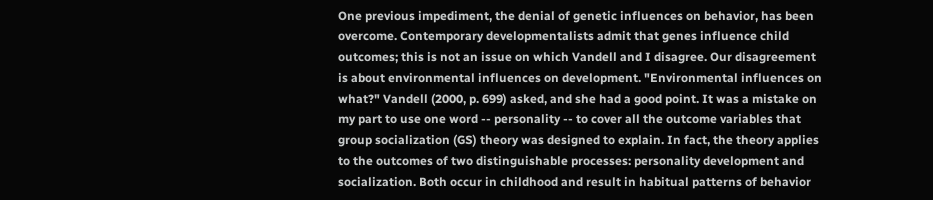One previous impediment, the denial of genetic influences on behavior, has been overcome. Contemporary developmentalists admit that genes influence child outcomes; this is not an issue on which Vandell and I disagree. Our disagreement is about environmental influences on development. "Environmental influences on what?" Vandell (2000, p. 699) asked, and she had a good point. It was a mistake on my part to use one word -- personality -- to cover all the outcome variables that group socialization (GS) theory was designed to explain. In fact, the theory applies to the outcomes of two distinguishable processes: personality development and socialization. Both occur in childhood and result in habitual patterns of behavior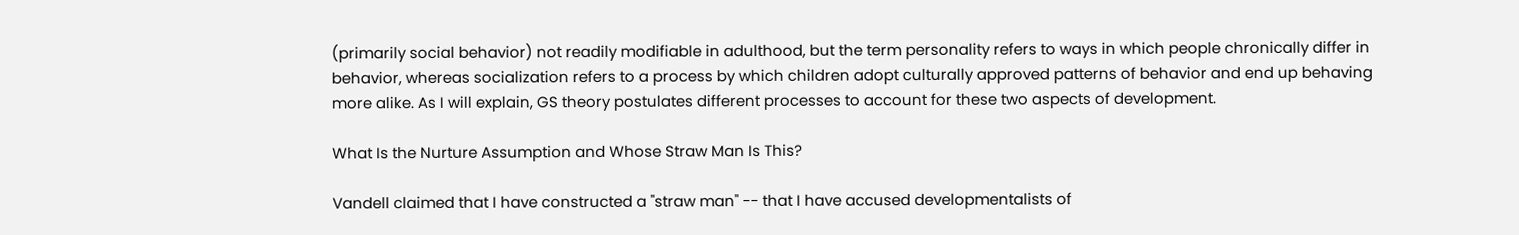(primarily social behavior) not readily modifiable in adulthood, but the term personality refers to ways in which people chronically differ in behavior, whereas socialization refers to a process by which children adopt culturally approved patterns of behavior and end up behaving more alike. As I will explain, GS theory postulates different processes to account for these two aspects of development.

What Is the Nurture Assumption and Whose Straw Man Is This?

Vandell claimed that I have constructed a "straw man" -- that I have accused developmentalists of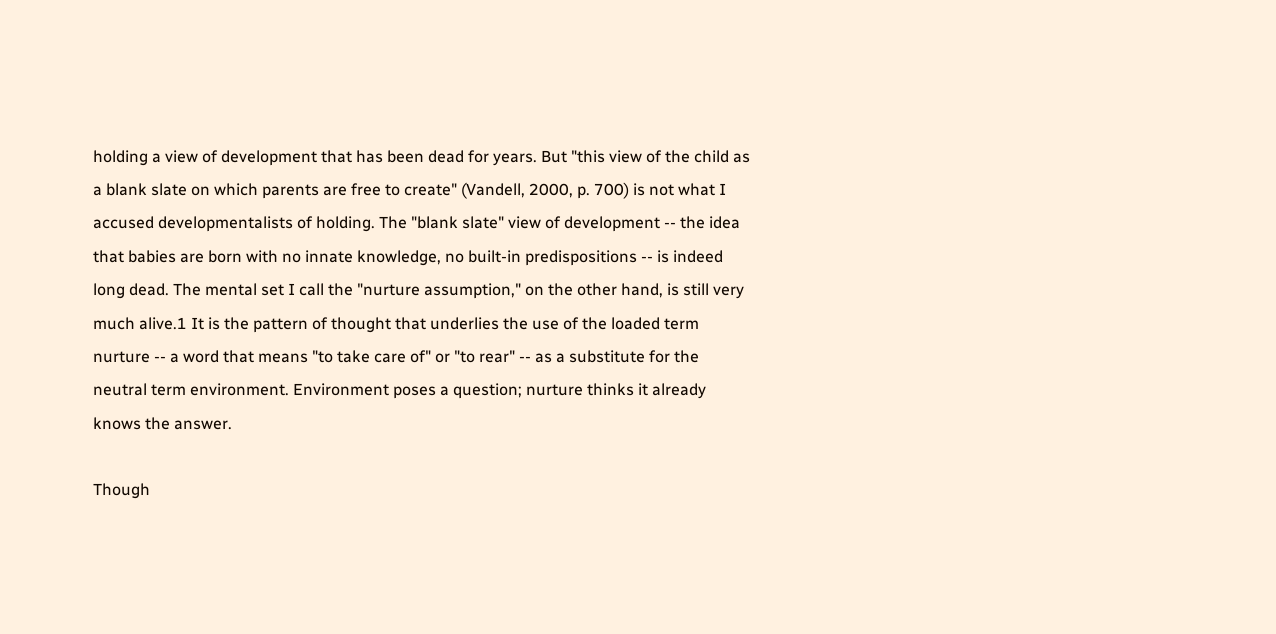holding a view of development that has been dead for years. But "this view of the child as a blank slate on which parents are free to create" (Vandell, 2000, p. 700) is not what I accused developmentalists of holding. The "blank slate" view of development -- the idea that babies are born with no innate knowledge, no built-in predispositions -- is indeed long dead. The mental set I call the "nurture assumption," on the other hand, is still very much alive.1 It is the pattern of thought that underlies the use of the loaded term nurture -- a word that means "to take care of" or "to rear" -- as a substitute for the neutral term environment. Environment poses a question; nurture thinks it already knows the answer.

Though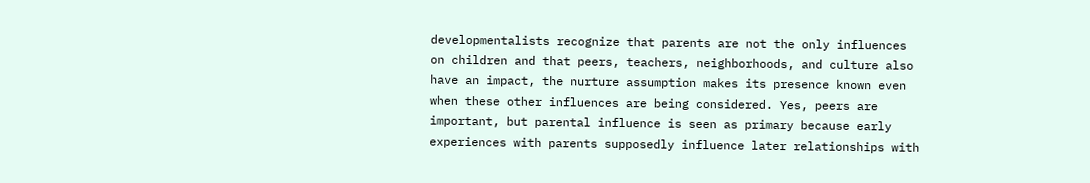developmentalists recognize that parents are not the only influences on children and that peers, teachers, neighborhoods, and culture also have an impact, the nurture assumption makes its presence known even when these other influences are being considered. Yes, peers are important, but parental influence is seen as primary because early experiences with parents supposedly influence later relationships with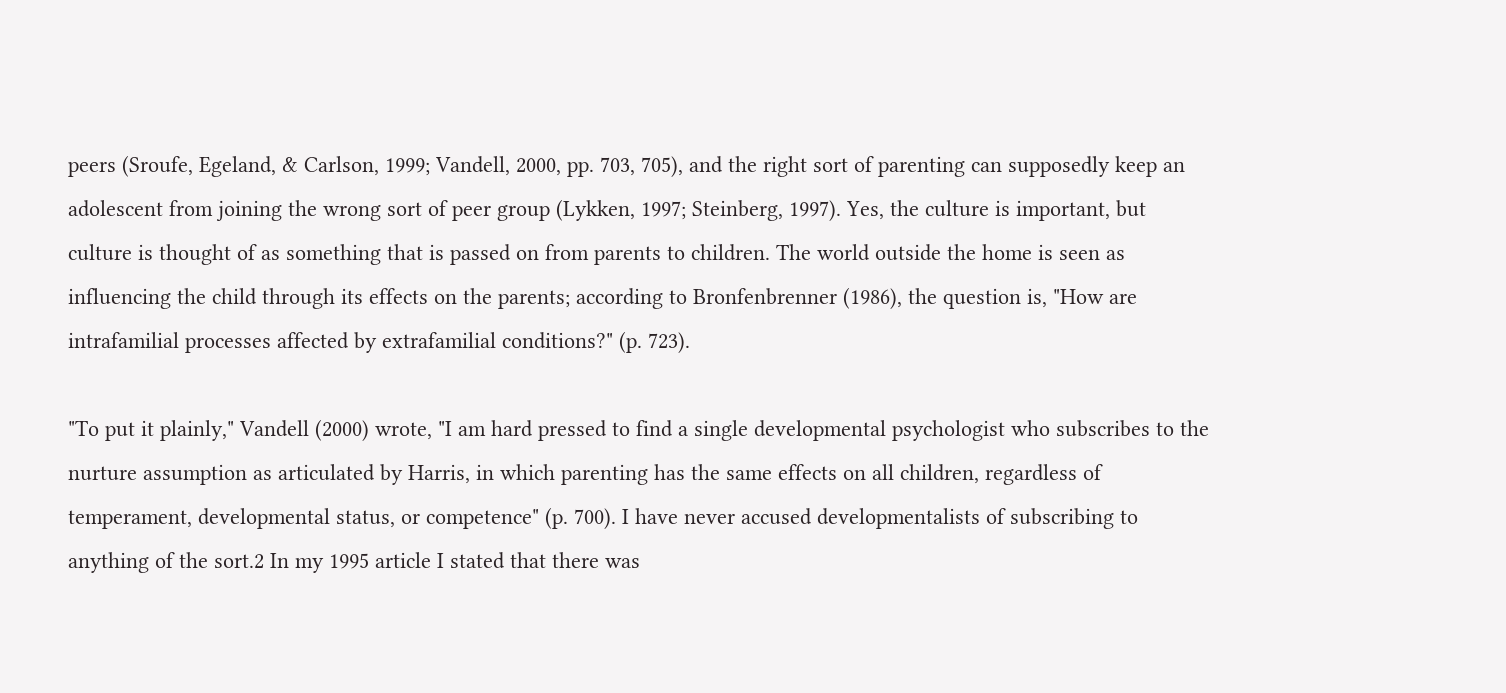peers (Sroufe, Egeland, & Carlson, 1999; Vandell, 2000, pp. 703, 705), and the right sort of parenting can supposedly keep an adolescent from joining the wrong sort of peer group (Lykken, 1997; Steinberg, 1997). Yes, the culture is important, but culture is thought of as something that is passed on from parents to children. The world outside the home is seen as influencing the child through its effects on the parents; according to Bronfenbrenner (1986), the question is, "How are intrafamilial processes affected by extrafamilial conditions?" (p. 723).

"To put it plainly," Vandell (2000) wrote, "I am hard pressed to find a single developmental psychologist who subscribes to the nurture assumption as articulated by Harris, in which parenting has the same effects on all children, regardless of temperament, developmental status, or competence" (p. 700). I have never accused developmentalists of subscribing to anything of the sort.2 In my 1995 article I stated that there was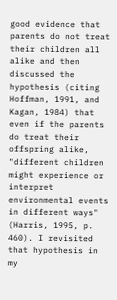good evidence that parents do not treat their children all alike and then discussed the hypothesis (citing Hoffman, 1991, and Kagan, 1984) that even if the parents do treat their offspring alike, "different children might experience or interpret environmental events in different ways" (Harris, 1995, p. 460). I revisited that hypothesis in my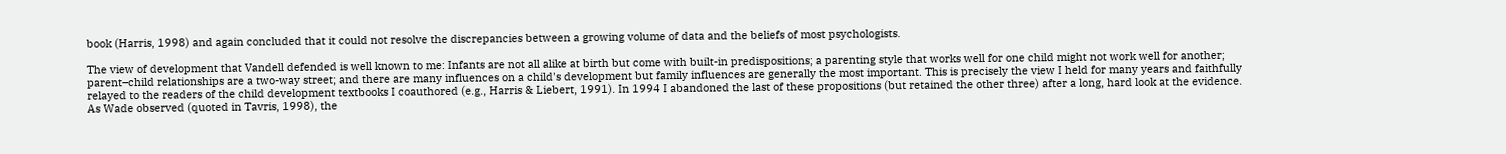book (Harris, 1998) and again concluded that it could not resolve the discrepancies between a growing volume of data and the beliefs of most psychologists.

The view of development that Vandell defended is well known to me: Infants are not all alike at birth but come with built-in predispositions; a parenting style that works well for one child might not work well for another; parent–child relationships are a two-way street; and there are many influences on a child's development but family influences are generally the most important. This is precisely the view I held for many years and faithfully relayed to the readers of the child development textbooks I coauthored (e.g., Harris & Liebert, 1991). In 1994 I abandoned the last of these propositions (but retained the other three) after a long, hard look at the evidence. As Wade observed (quoted in Tavris, 1998), the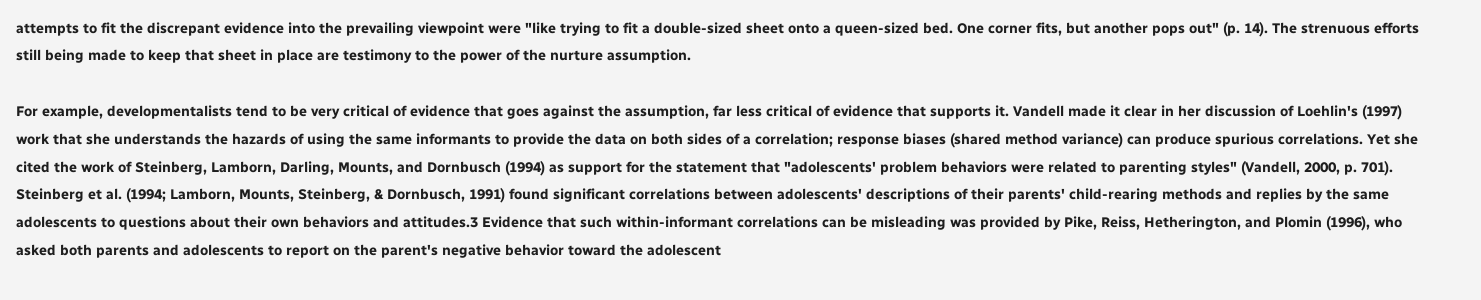attempts to fit the discrepant evidence into the prevailing viewpoint were "like trying to fit a double-sized sheet onto a queen-sized bed. One corner fits, but another pops out" (p. 14). The strenuous efforts still being made to keep that sheet in place are testimony to the power of the nurture assumption.

For example, developmentalists tend to be very critical of evidence that goes against the assumption, far less critical of evidence that supports it. Vandell made it clear in her discussion of Loehlin's (1997) work that she understands the hazards of using the same informants to provide the data on both sides of a correlation; response biases (shared method variance) can produce spurious correlations. Yet she cited the work of Steinberg, Lamborn, Darling, Mounts, and Dornbusch (1994) as support for the statement that "adolescents' problem behaviors were related to parenting styles" (Vandell, 2000, p. 701). Steinberg et al. (1994; Lamborn, Mounts, Steinberg, & Dornbusch, 1991) found significant correlations between adolescents' descriptions of their parents' child-rearing methods and replies by the same adolescents to questions about their own behaviors and attitudes.3 Evidence that such within-informant correlations can be misleading was provided by Pike, Reiss, Hetherington, and Plomin (1996), who asked both parents and adolescents to report on the parent's negative behavior toward the adolescent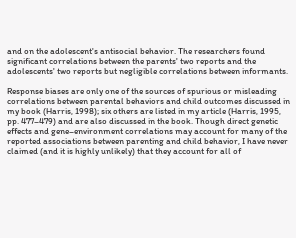and on the adolescent's antisocial behavior. The researchers found significant correlations between the parents' two reports and the adolescents' two reports but negligible correlations between informants.

Response biases are only one of the sources of spurious or misleading correlations between parental behaviors and child outcomes discussed in my book (Harris, 1998); six others are listed in my article (Harris, 1995, pp. 477–479) and are also discussed in the book. Though direct genetic effects and gene–environment correlations may account for many of the reported associations between parenting and child behavior, I have never claimed (and it is highly unlikely) that they account for all of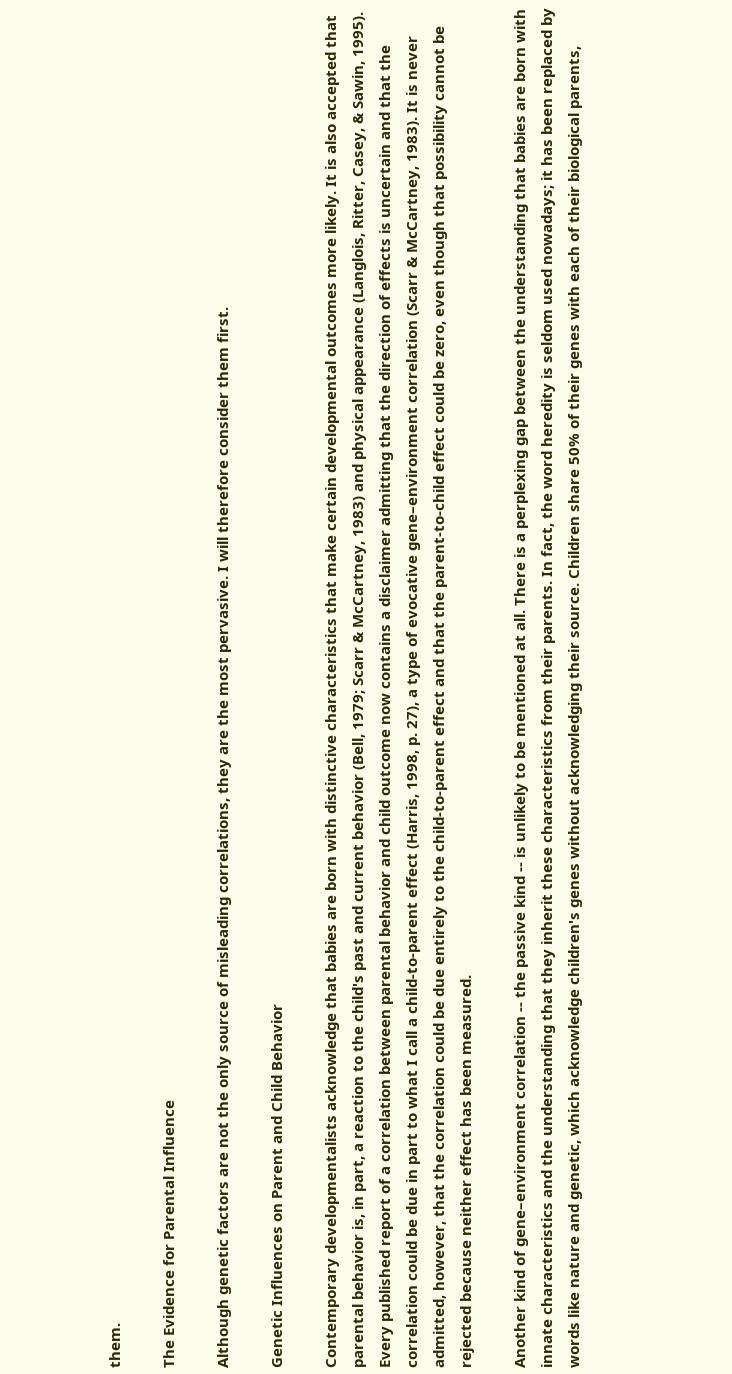them.

The Evidence for Parental Influence

Although genetic factors are not the only source of misleading correlations, they are the most pervasive. I will therefore consider them first.

Genetic Influences on Parent and Child Behavior

Contemporary developmentalists acknowledge that babies are born with distinctive characteristics that make certain developmental outcomes more likely. It is also accepted that parental behavior is, in part, a reaction to the child's past and current behavior (Bell, 1979; Scarr & McCartney, 1983) and physical appearance (Langlois, Ritter, Casey, & Sawin, 1995). Every published report of a correlation between parental behavior and child outcome now contains a disclaimer admitting that the direction of effects is uncertain and that the correlation could be due in part to what I call a child-to-parent effect (Harris, 1998, p. 27), a type of evocative gene–environment correlation (Scarr & McCartney, 1983). It is never admitted, however, that the correlation could be due entirely to the child-to-parent effect and that the parent-to-child effect could be zero, even though that possibility cannot be rejected because neither effect has been measured.

Another kind of gene–environment correlation -- the passive kind -- is unlikely to be mentioned at all. There is a perplexing gap between the understanding that babies are born with innate characteristics and the understanding that they inherit these characteristics from their parents. In fact, the word heredity is seldom used nowadays; it has been replaced by words like nature and genetic, which acknowledge children's genes without acknowledging their source. Children share 50% of their genes with each of their biological parents,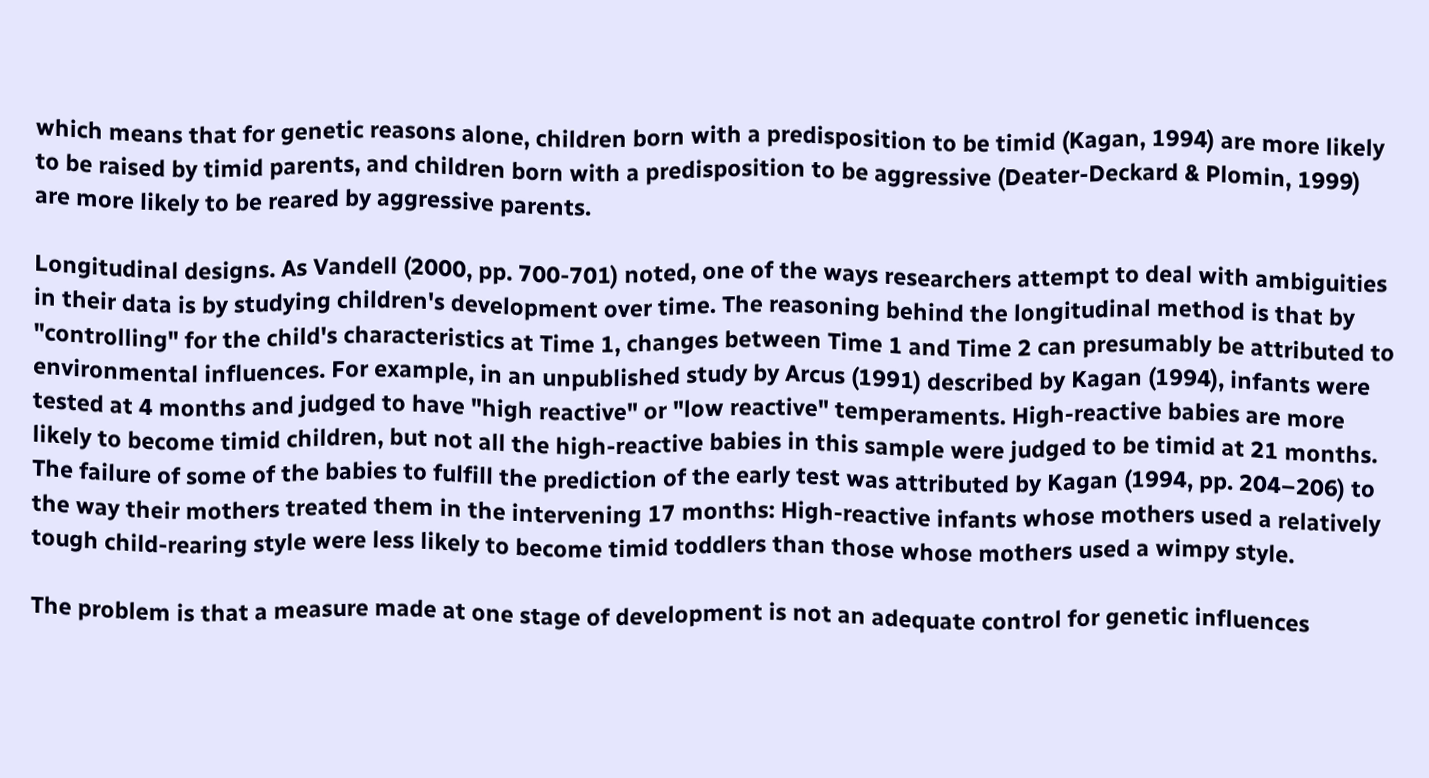which means that for genetic reasons alone, children born with a predisposition to be timid (Kagan, 1994) are more likely to be raised by timid parents, and children born with a predisposition to be aggressive (Deater-Deckard & Plomin, 1999) are more likely to be reared by aggressive parents.

Longitudinal designs. As Vandell (2000, pp. 700-701) noted, one of the ways researchers attempt to deal with ambiguities in their data is by studying children's development over time. The reasoning behind the longitudinal method is that by "controlling" for the child's characteristics at Time 1, changes between Time 1 and Time 2 can presumably be attributed to environmental influences. For example, in an unpublished study by Arcus (1991) described by Kagan (1994), infants were tested at 4 months and judged to have "high reactive" or "low reactive" temperaments. High-reactive babies are more likely to become timid children, but not all the high-reactive babies in this sample were judged to be timid at 21 months. The failure of some of the babies to fulfill the prediction of the early test was attributed by Kagan (1994, pp. 204–206) to the way their mothers treated them in the intervening 17 months: High-reactive infants whose mothers used a relatively tough child-rearing style were less likely to become timid toddlers than those whose mothers used a wimpy style.

The problem is that a measure made at one stage of development is not an adequate control for genetic influences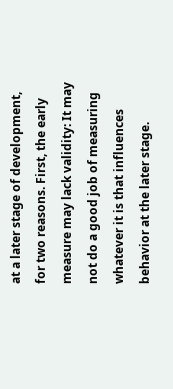at a later stage of development, for two reasons. First, the early measure may lack validity: It may not do a good job of measuring whatever it is that influences behavior at the later stage.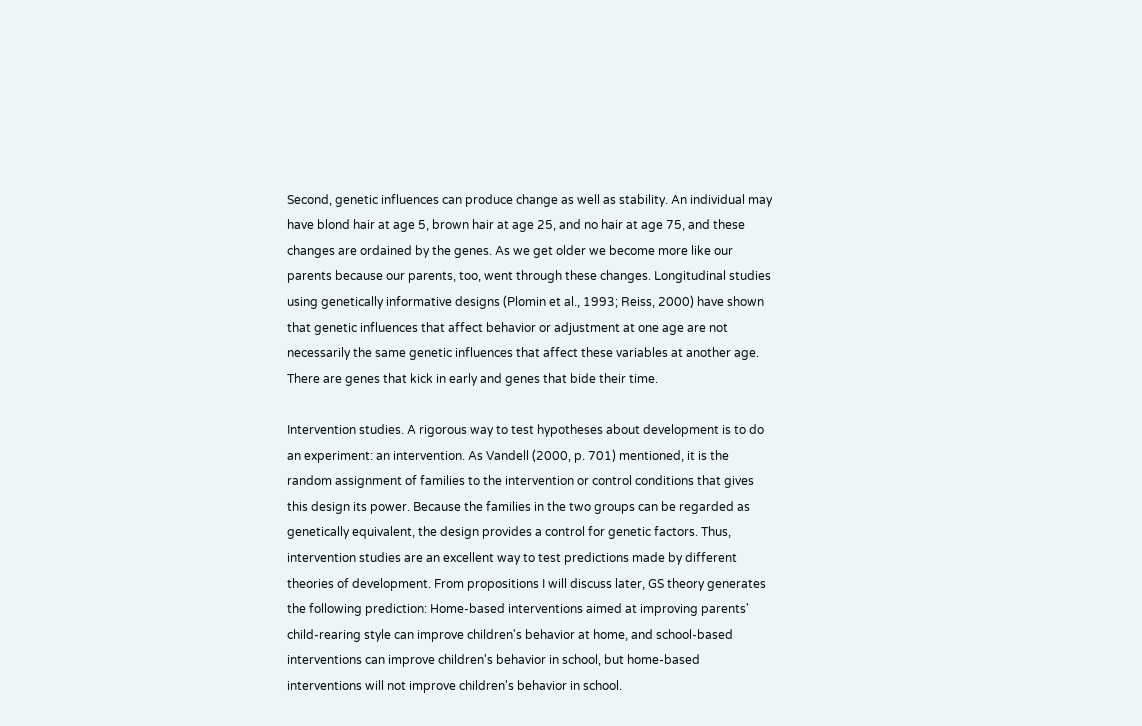Second, genetic influences can produce change as well as stability. An individual may have blond hair at age 5, brown hair at age 25, and no hair at age 75, and these changes are ordained by the genes. As we get older we become more like our parents because our parents, too, went through these changes. Longitudinal studies using genetically informative designs (Plomin et al., 1993; Reiss, 2000) have shown that genetic influences that affect behavior or adjustment at one age are not necessarily the same genetic influences that affect these variables at another age. There are genes that kick in early and genes that bide their time.

Intervention studies. A rigorous way to test hypotheses about development is to do an experiment: an intervention. As Vandell (2000, p. 701) mentioned, it is the random assignment of families to the intervention or control conditions that gives this design its power. Because the families in the two groups can be regarded as genetically equivalent, the design provides a control for genetic factors. Thus, intervention studies are an excellent way to test predictions made by different theories of development. From propositions I will discuss later, GS theory generates the following prediction: Home-based interventions aimed at improving parents' child-rearing style can improve children's behavior at home, and school-based interventions can improve children's behavior in school, but home-based interventions will not improve children's behavior in school.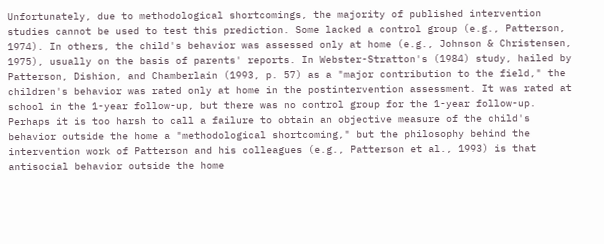Unfortunately, due to methodological shortcomings, the majority of published intervention studies cannot be used to test this prediction. Some lacked a control group (e.g., Patterson, 1974). In others, the child's behavior was assessed only at home (e.g., Johnson & Christensen, 1975), usually on the basis of parents' reports. In Webster-Stratton's (1984) study, hailed by Patterson, Dishion, and Chamberlain (1993, p. 57) as a "major contribution to the field," the children's behavior was rated only at home in the postintervention assessment. It was rated at school in the 1-year follow-up, but there was no control group for the 1-year follow-up. Perhaps it is too harsh to call a failure to obtain an objective measure of the child's behavior outside the home a "methodological shortcoming," but the philosophy behind the intervention work of Patterson and his colleagues (e.g., Patterson et al., 1993) is that antisocial behavior outside the home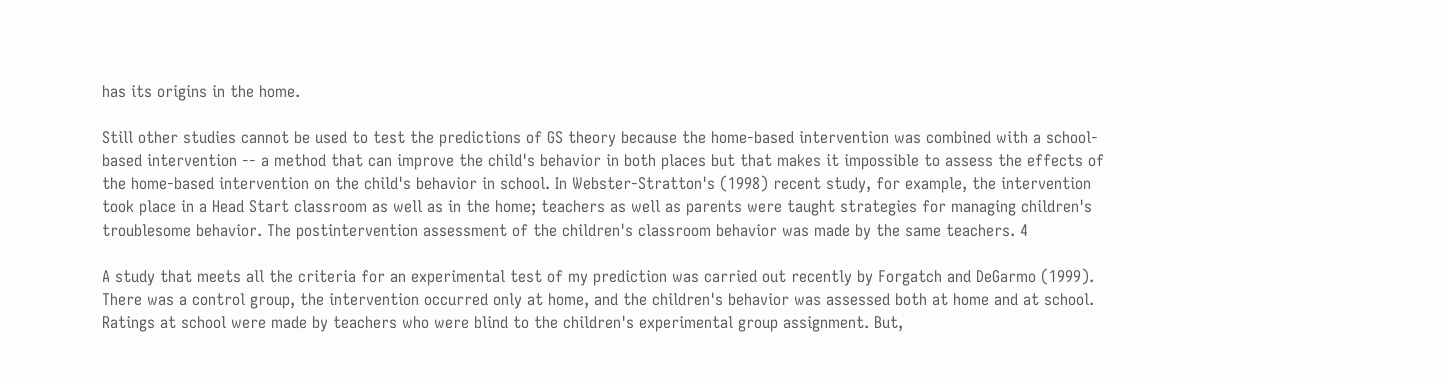has its origins in the home.

Still other studies cannot be used to test the predictions of GS theory because the home-based intervention was combined with a school-based intervention -- a method that can improve the child's behavior in both places but that makes it impossible to assess the effects of the home-based intervention on the child's behavior in school. In Webster-Stratton's (1998) recent study, for example, the intervention took place in a Head Start classroom as well as in the home; teachers as well as parents were taught strategies for managing children's troublesome behavior. The postintervention assessment of the children's classroom behavior was made by the same teachers. 4

A study that meets all the criteria for an experimental test of my prediction was carried out recently by Forgatch and DeGarmo (1999). There was a control group, the intervention occurred only at home, and the children's behavior was assessed both at home and at school. Ratings at school were made by teachers who were blind to the children's experimental group assignment. But,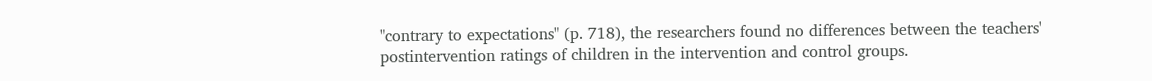"contrary to expectations" (p. 718), the researchers found no differences between the teachers' postintervention ratings of children in the intervention and control groups.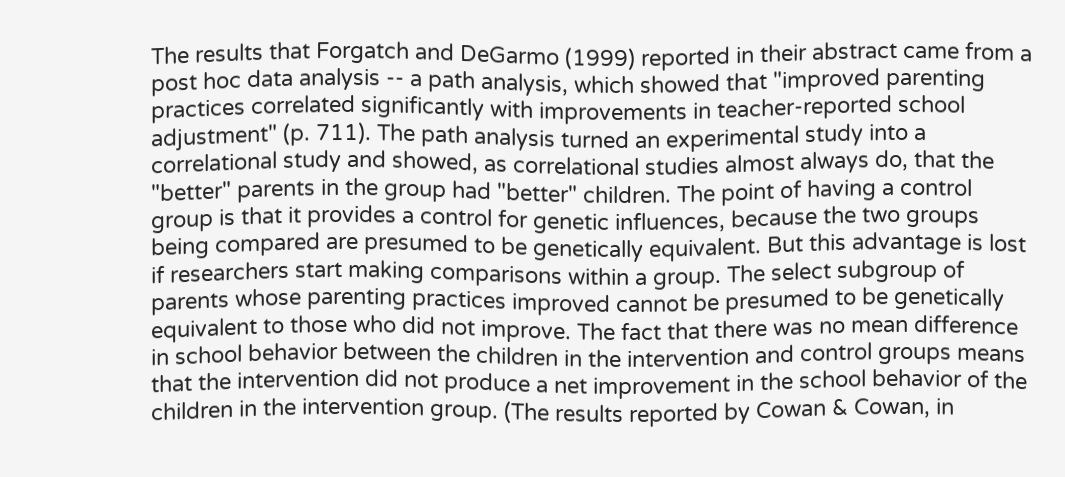The results that Forgatch and DeGarmo (1999) reported in their abstract came from a post hoc data analysis -- a path analysis, which showed that "improved parenting practices correlated significantly with improvements in teacher-reported school adjustment" (p. 711). The path analysis turned an experimental study into a correlational study and showed, as correlational studies almost always do, that the "better" parents in the group had "better" children. The point of having a control group is that it provides a control for genetic influences, because the two groups being compared are presumed to be genetically equivalent. But this advantage is lost if researchers start making comparisons within a group. The select subgroup of parents whose parenting practices improved cannot be presumed to be genetically equivalent to those who did not improve. The fact that there was no mean difference in school behavior between the children in the intervention and control groups means that the intervention did not produce a net improvement in the school behavior of the children in the intervention group. (The results reported by Cowan & Cowan, in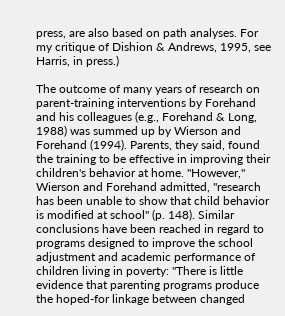press, are also based on path analyses. For my critique of Dishion & Andrews, 1995, see Harris, in press.)

The outcome of many years of research on parent-training interventions by Forehand and his colleagues (e.g., Forehand & Long, 1988) was summed up by Wierson and Forehand (1994). Parents, they said, found the training to be effective in improving their children's behavior at home. "However," Wierson and Forehand admitted, "research has been unable to show that child behavior is modified at school" (p. 148). Similar conclusions have been reached in regard to programs designed to improve the school adjustment and academic performance of children living in poverty: "There is little evidence that parenting programs produce the hoped-for linkage between changed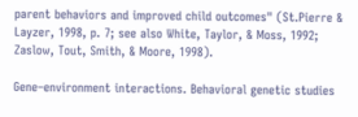parent behaviors and improved child outcomes" (St.Pierre & Layzer, 1998, p. 7; see also White, Taylor, & Moss, 1992; Zaslow, Tout, Smith, & Moore, 1998).

Gene–environment interactions. Behavioral genetic studies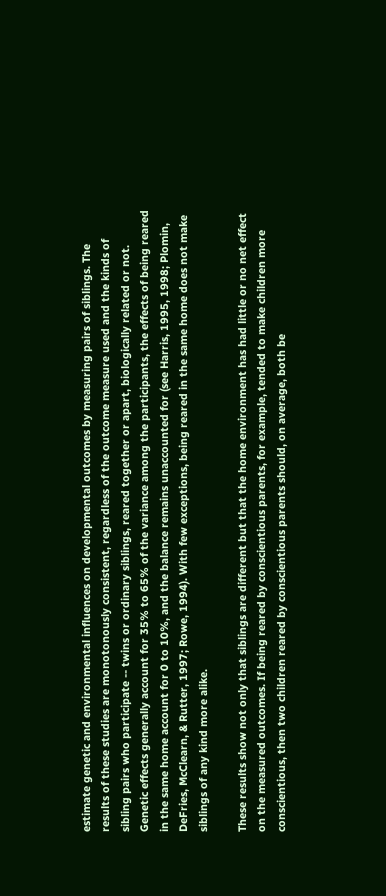estimate genetic and environmental influences on developmental outcomes by measuring pairs of siblings. The results of these studies are monotonously consistent, regardless of the outcome measure used and the kinds of sibling pairs who participate -- twins or ordinary siblings, reared together or apart, biologically related or not. Genetic effects generally account for 35% to 65% of the variance among the participants, the effects of being reared in the same home account for 0 to 10%, and the balance remains unaccounted for (see Harris, 1995, 1998; Plomin, DeFries, McClearn, & Rutter, 1997; Rowe, 1994). With few exceptions, being reared in the same home does not make siblings of any kind more alike.

These results show not only that siblings are different but that the home environment has had little or no net effect on the measured outcomes. If being reared by conscientious parents, for example, tended to make children more conscientious, then two children reared by conscientious parents should, on average, both be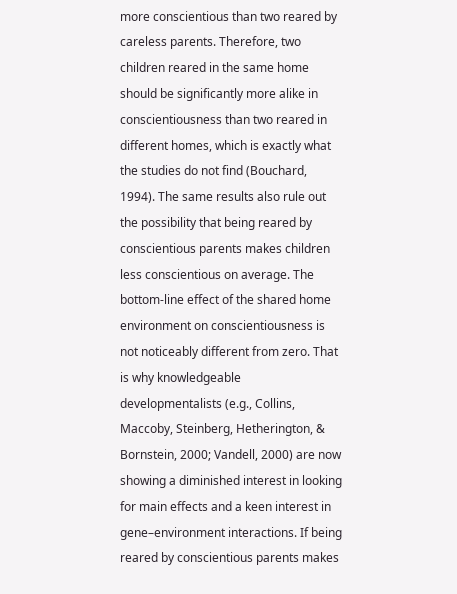more conscientious than two reared by careless parents. Therefore, two children reared in the same home should be significantly more alike in conscientiousness than two reared in different homes, which is exactly what the studies do not find (Bouchard, 1994). The same results also rule out the possibility that being reared by conscientious parents makes children less conscientious on average. The bottom-line effect of the shared home environment on conscientiousness is not noticeably different from zero. That is why knowledgeable developmentalists (e.g., Collins, Maccoby, Steinberg, Hetherington, & Bornstein, 2000; Vandell, 2000) are now showing a diminished interest in looking for main effects and a keen interest in gene–environment interactions. If being reared by conscientious parents makes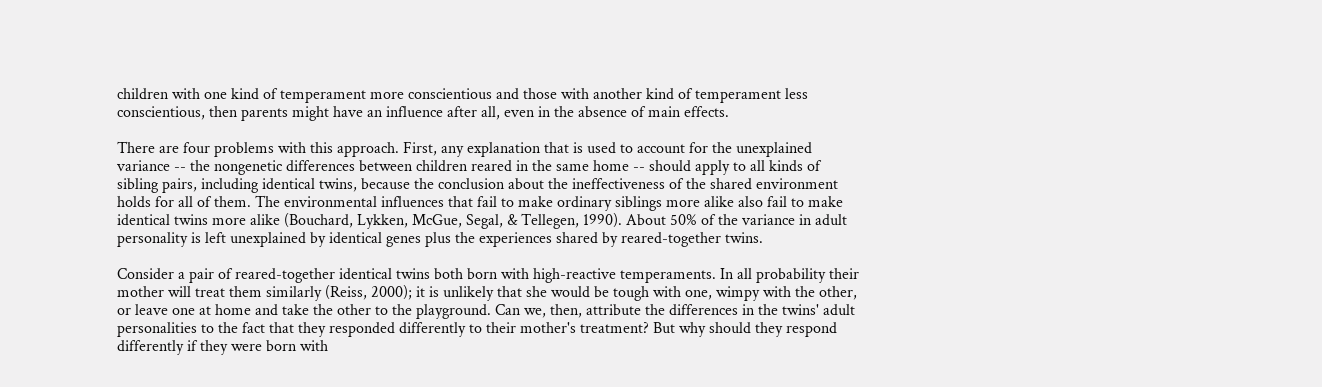children with one kind of temperament more conscientious and those with another kind of temperament less conscientious, then parents might have an influence after all, even in the absence of main effects.

There are four problems with this approach. First, any explanation that is used to account for the unexplained variance -- the nongenetic differences between children reared in the same home -- should apply to all kinds of sibling pairs, including identical twins, because the conclusion about the ineffectiveness of the shared environment holds for all of them. The environmental influences that fail to make ordinary siblings more alike also fail to make identical twins more alike (Bouchard, Lykken, McGue, Segal, & Tellegen, 1990). About 50% of the variance in adult personality is left unexplained by identical genes plus the experiences shared by reared-together twins.

Consider a pair of reared-together identical twins both born with high-reactive temperaments. In all probability their mother will treat them similarly (Reiss, 2000); it is unlikely that she would be tough with one, wimpy with the other, or leave one at home and take the other to the playground. Can we, then, attribute the differences in the twins' adult personalities to the fact that they responded differently to their mother's treatment? But why should they respond differently if they were born with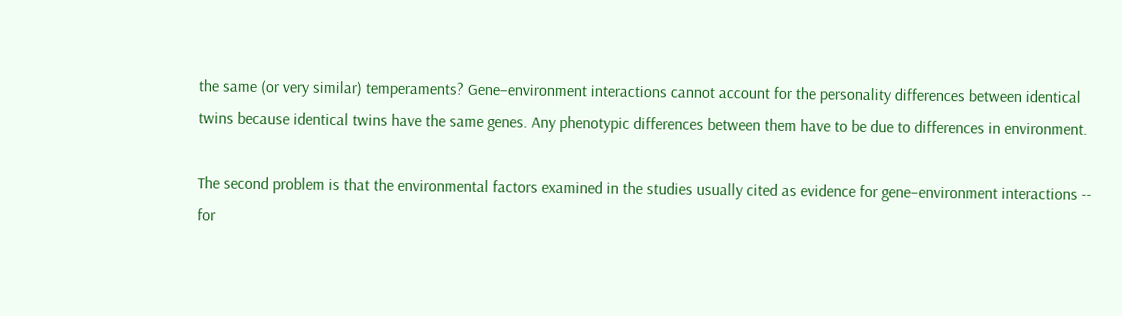the same (or very similar) temperaments? Gene–environment interactions cannot account for the personality differences between identical twins because identical twins have the same genes. Any phenotypic differences between them have to be due to differences in environment.

The second problem is that the environmental factors examined in the studies usually cited as evidence for gene–environment interactions -- for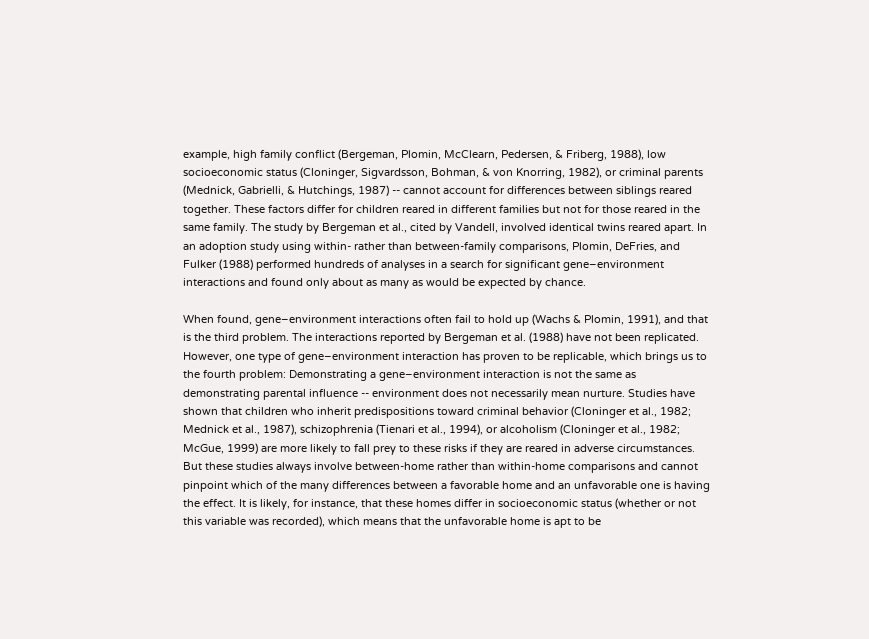example, high family conflict (Bergeman, Plomin, McClearn, Pedersen, & Friberg, 1988), low socioeconomic status (Cloninger, Sigvardsson, Bohman, & von Knorring, 1982), or criminal parents (Mednick, Gabrielli, & Hutchings, 1987) -- cannot account for differences between siblings reared together. These factors differ for children reared in different families but not for those reared in the same family. The study by Bergeman et al., cited by Vandell, involved identical twins reared apart. In an adoption study using within- rather than between-family comparisons, Plomin, DeFries, and Fulker (1988) performed hundreds of analyses in a search for significant gene–environment interactions and found only about as many as would be expected by chance.

When found, gene–environment interactions often fail to hold up (Wachs & Plomin, 1991), and that is the third problem. The interactions reported by Bergeman et al. (1988) have not been replicated. However, one type of gene–environment interaction has proven to be replicable, which brings us to the fourth problem: Demonstrating a gene–environment interaction is not the same as demonstrating parental influence -- environment does not necessarily mean nurture. Studies have shown that children who inherit predispositions toward criminal behavior (Cloninger et al., 1982; Mednick et al., 1987), schizophrenia (Tienari et al., 1994), or alcoholism (Cloninger et al., 1982; McGue, 1999) are more likely to fall prey to these risks if they are reared in adverse circumstances. But these studies always involve between-home rather than within-home comparisons and cannot pinpoint which of the many differences between a favorable home and an unfavorable one is having the effect. It is likely, for instance, that these homes differ in socioeconomic status (whether or not this variable was recorded), which means that the unfavorable home is apt to be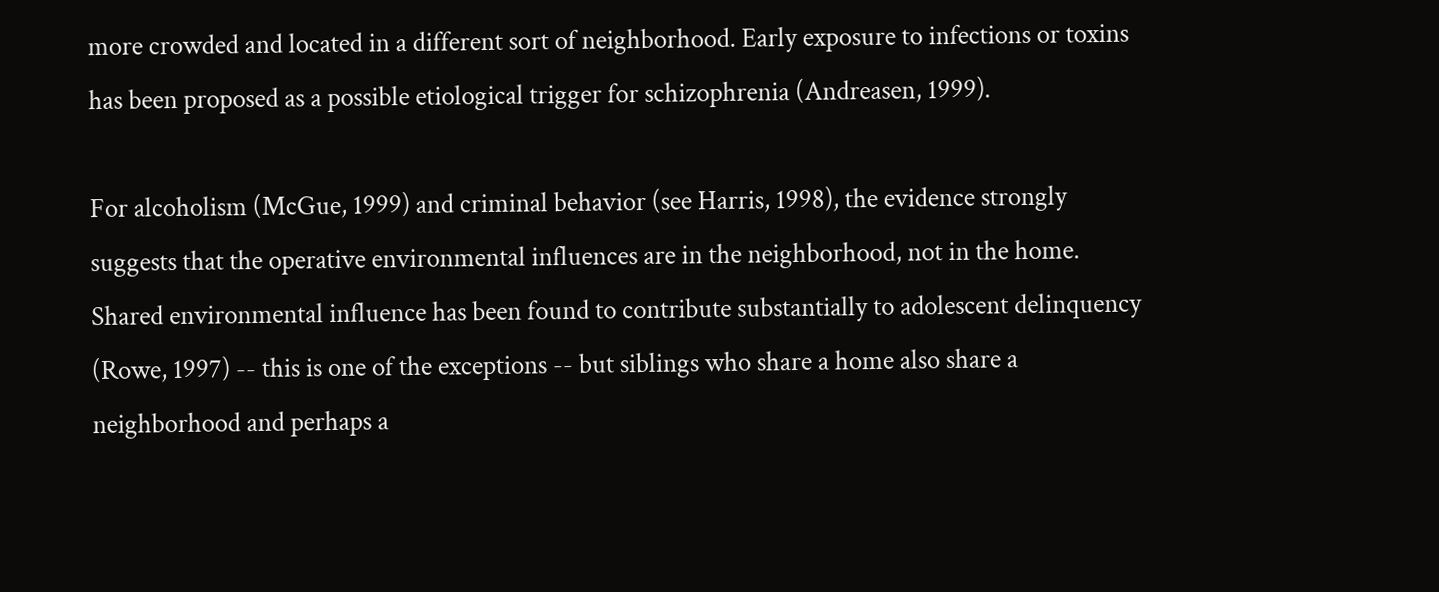more crowded and located in a different sort of neighborhood. Early exposure to infections or toxins has been proposed as a possible etiological trigger for schizophrenia (Andreasen, 1999).

For alcoholism (McGue, 1999) and criminal behavior (see Harris, 1998), the evidence strongly suggests that the operative environmental influences are in the neighborhood, not in the home. Shared environmental influence has been found to contribute substantially to adolescent delinquency (Rowe, 1997) -- this is one of the exceptions -- but siblings who share a home also share a neighborhood and perhaps a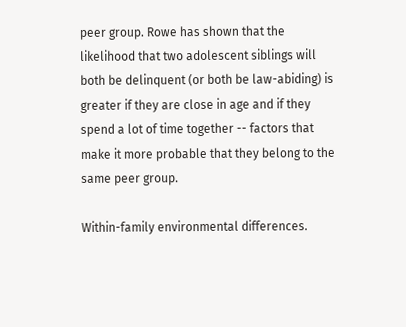peer group. Rowe has shown that the likelihood that two adolescent siblings will both be delinquent (or both be law-abiding) is greater if they are close in age and if they spend a lot of time together -- factors that make it more probable that they belong to the same peer group.

Within-family environmental differences.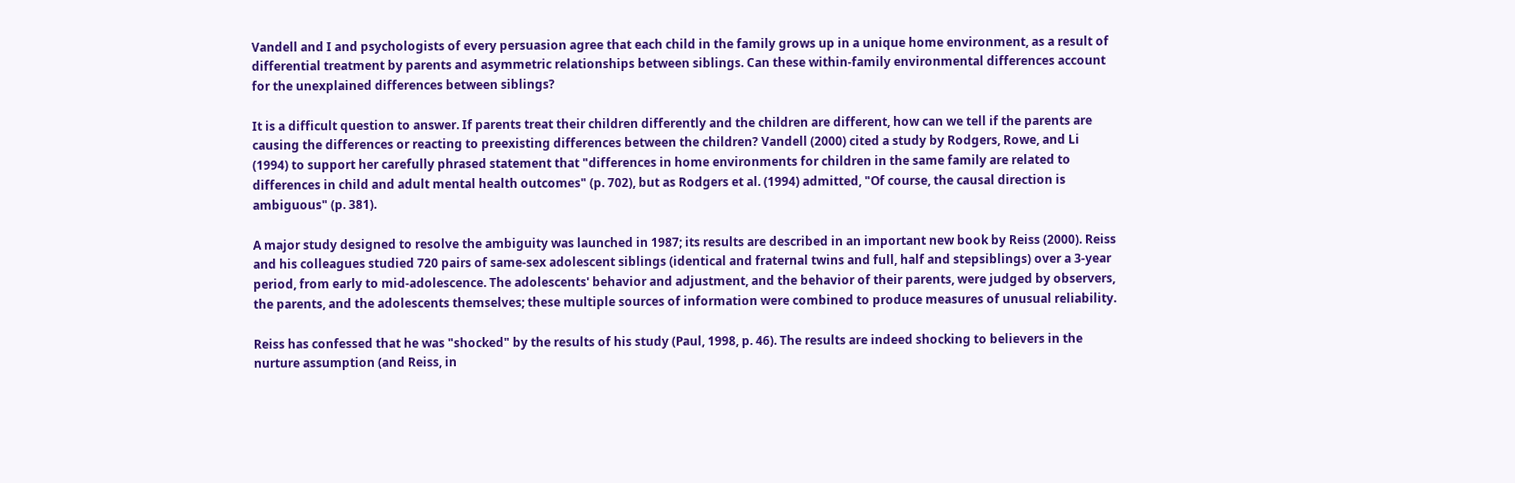Vandell and I and psychologists of every persuasion agree that each child in the family grows up in a unique home environment, as a result of differential treatment by parents and asymmetric relationships between siblings. Can these within-family environmental differences account for the unexplained differences between siblings?

It is a difficult question to answer. If parents treat their children differently and the children are different, how can we tell if the parents are causing the differences or reacting to preexisting differences between the children? Vandell (2000) cited a study by Rodgers, Rowe, and Li (1994) to support her carefully phrased statement that "differences in home environments for children in the same family are related to differences in child and adult mental health outcomes" (p. 702), but as Rodgers et al. (1994) admitted, "Of course, the causal direction is ambiguous" (p. 381).

A major study designed to resolve the ambiguity was launched in 1987; its results are described in an important new book by Reiss (2000). Reiss and his colleagues studied 720 pairs of same-sex adolescent siblings (identical and fraternal twins and full, half and stepsiblings) over a 3-year period, from early to mid-adolescence. The adolescents' behavior and adjustment, and the behavior of their parents, were judged by observers, the parents, and the adolescents themselves; these multiple sources of information were combined to produce measures of unusual reliability.

Reiss has confessed that he was "shocked" by the results of his study (Paul, 1998, p. 46). The results are indeed shocking to believers in the nurture assumption (and Reiss, in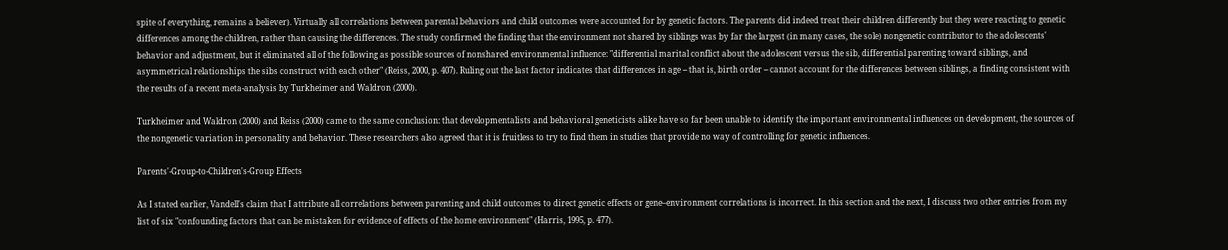spite of everything, remains a believer). Virtually all correlations between parental behaviors and child outcomes were accounted for by genetic factors. The parents did indeed treat their children differently but they were reacting to genetic differences among the children, rather than causing the differences. The study confirmed the finding that the environment not shared by siblings was by far the largest (in many cases, the sole) nongenetic contributor to the adolescents' behavior and adjustment, but it eliminated all of the following as possible sources of nonshared environmental influence: "differential marital conflict about the adolescent versus the sib, differential parenting toward siblings, and asymmetrical relationships the sibs construct with each other" (Reiss, 2000, p. 407). Ruling out the last factor indicates that differences in age -- that is, birth order -- cannot account for the differences between siblings, a finding consistent with the results of a recent meta-analysis by Turkheimer and Waldron (2000).

Turkheimer and Waldron (2000) and Reiss (2000) came to the same conclusion: that developmentalists and behavioral geneticists alike have so far been unable to identify the important environmental influences on development, the sources of the nongenetic variation in personality and behavior. These researchers also agreed that it is fruitless to try to find them in studies that provide no way of controlling for genetic influences.

Parents'-Group-to-Children's-Group Effects

As I stated earlier, Vandell's claim that I attribute all correlations between parenting and child outcomes to direct genetic effects or gene–environment correlations is incorrect. In this section and the next, I discuss two other entries from my list of six "confounding factors that can be mistaken for evidence of effects of the home environment" (Harris, 1995, p. 477).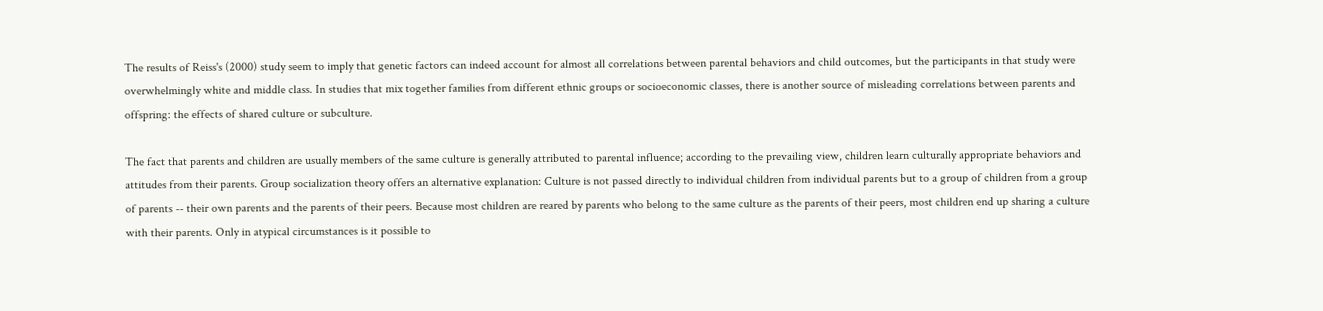The results of Reiss's (2000) study seem to imply that genetic factors can indeed account for almost all correlations between parental behaviors and child outcomes, but the participants in that study were overwhelmingly white and middle class. In studies that mix together families from different ethnic groups or socioeconomic classes, there is another source of misleading correlations between parents and offspring: the effects of shared culture or subculture.

The fact that parents and children are usually members of the same culture is generally attributed to parental influence; according to the prevailing view, children learn culturally appropriate behaviors and attitudes from their parents. Group socialization theory offers an alternative explanation: Culture is not passed directly to individual children from individual parents but to a group of children from a group of parents -- their own parents and the parents of their peers. Because most children are reared by parents who belong to the same culture as the parents of their peers, most children end up sharing a culture with their parents. Only in atypical circumstances is it possible to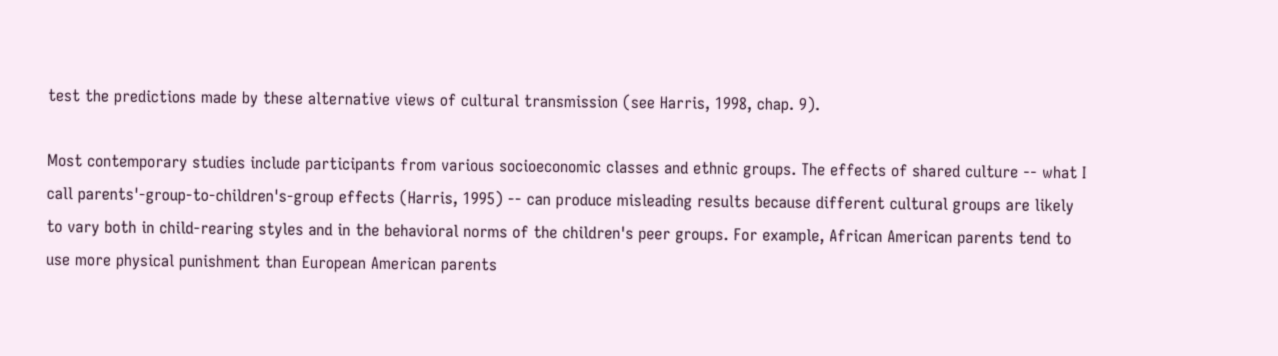test the predictions made by these alternative views of cultural transmission (see Harris, 1998, chap. 9).

Most contemporary studies include participants from various socioeconomic classes and ethnic groups. The effects of shared culture -- what I call parents'-group-to-children's-group effects (Harris, 1995) -- can produce misleading results because different cultural groups are likely to vary both in child-rearing styles and in the behavioral norms of the children's peer groups. For example, African American parents tend to use more physical punishment than European American parents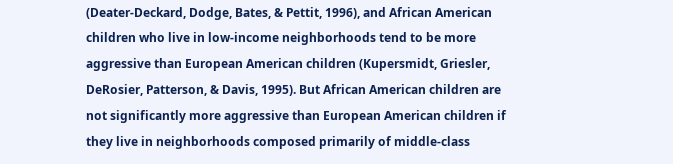(Deater-Deckard, Dodge, Bates, & Pettit, 1996), and African American children who live in low-income neighborhoods tend to be more aggressive than European American children (Kupersmidt, Griesler, DeRosier, Patterson, & Davis, 1995). But African American children are not significantly more aggressive than European American children if they live in neighborhoods composed primarily of middle-class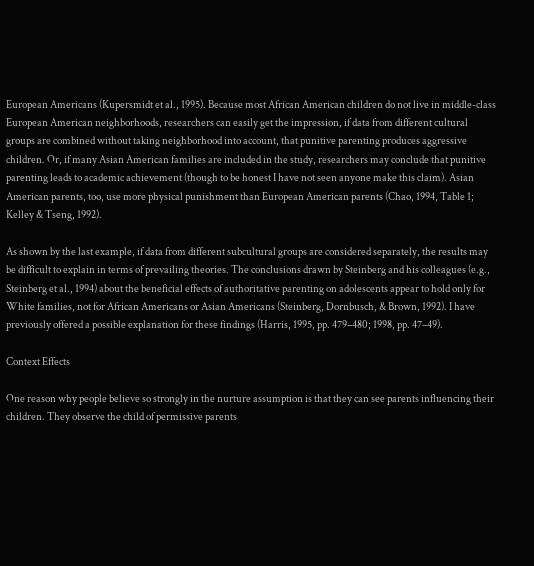European Americans (Kupersmidt et al., 1995). Because most African American children do not live in middle-class European American neighborhoods, researchers can easily get the impression, if data from different cultural groups are combined without taking neighborhood into account, that punitive parenting produces aggressive children. Or, if many Asian American families are included in the study, researchers may conclude that punitive parenting leads to academic achievement (though to be honest I have not seen anyone make this claim). Asian American parents, too, use more physical punishment than European American parents (Chao, 1994, Table 1; Kelley & Tseng, 1992).

As shown by the last example, if data from different subcultural groups are considered separately, the results may be difficult to explain in terms of prevailing theories. The conclusions drawn by Steinberg and his colleagues (e.g., Steinberg et al., 1994) about the beneficial effects of authoritative parenting on adolescents appear to hold only for White families, not for African Americans or Asian Americans (Steinberg, Dornbusch, & Brown, 1992). I have previously offered a possible explanation for these findings (Harris, 1995, pp. 479–480; 1998, pp. 47–49).

Context Effects

One reason why people believe so strongly in the nurture assumption is that they can see parents influencing their children. They observe the child of permissive parents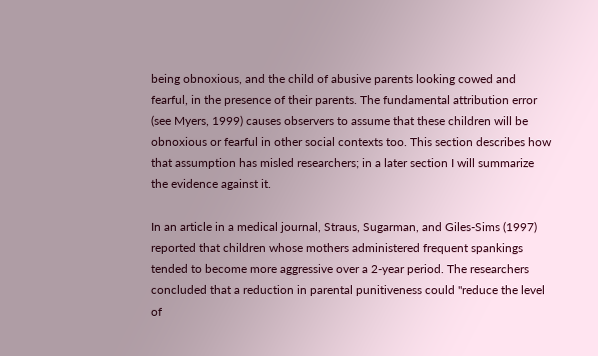being obnoxious, and the child of abusive parents looking cowed and fearful, in the presence of their parents. The fundamental attribution error (see Myers, 1999) causes observers to assume that these children will be obnoxious or fearful in other social contexts too. This section describes how that assumption has misled researchers; in a later section I will summarize the evidence against it.

In an article in a medical journal, Straus, Sugarman, and Giles-Sims (1997) reported that children whose mothers administered frequent spankings tended to become more aggressive over a 2-year period. The researchers concluded that a reduction in parental punitiveness could "reduce the level of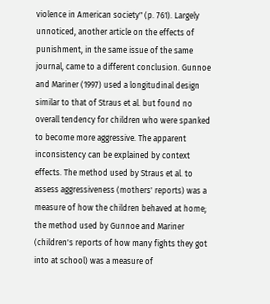violence in American society" (p. 761). Largely unnoticed, another article on the effects of punishment, in the same issue of the same journal, came to a different conclusion. Gunnoe and Mariner (1997) used a longitudinal design similar to that of Straus et al. but found no overall tendency for children who were spanked to become more aggressive. The apparent inconsistency can be explained by context effects. The method used by Straus et al. to assess aggressiveness (mothers' reports) was a measure of how the children behaved at home; the method used by Gunnoe and Mariner (children's reports of how many fights they got into at school) was a measure of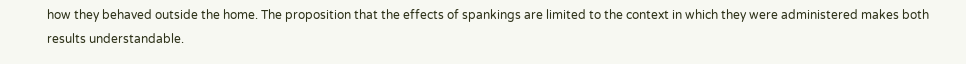how they behaved outside the home. The proposition that the effects of spankings are limited to the context in which they were administered makes both results understandable.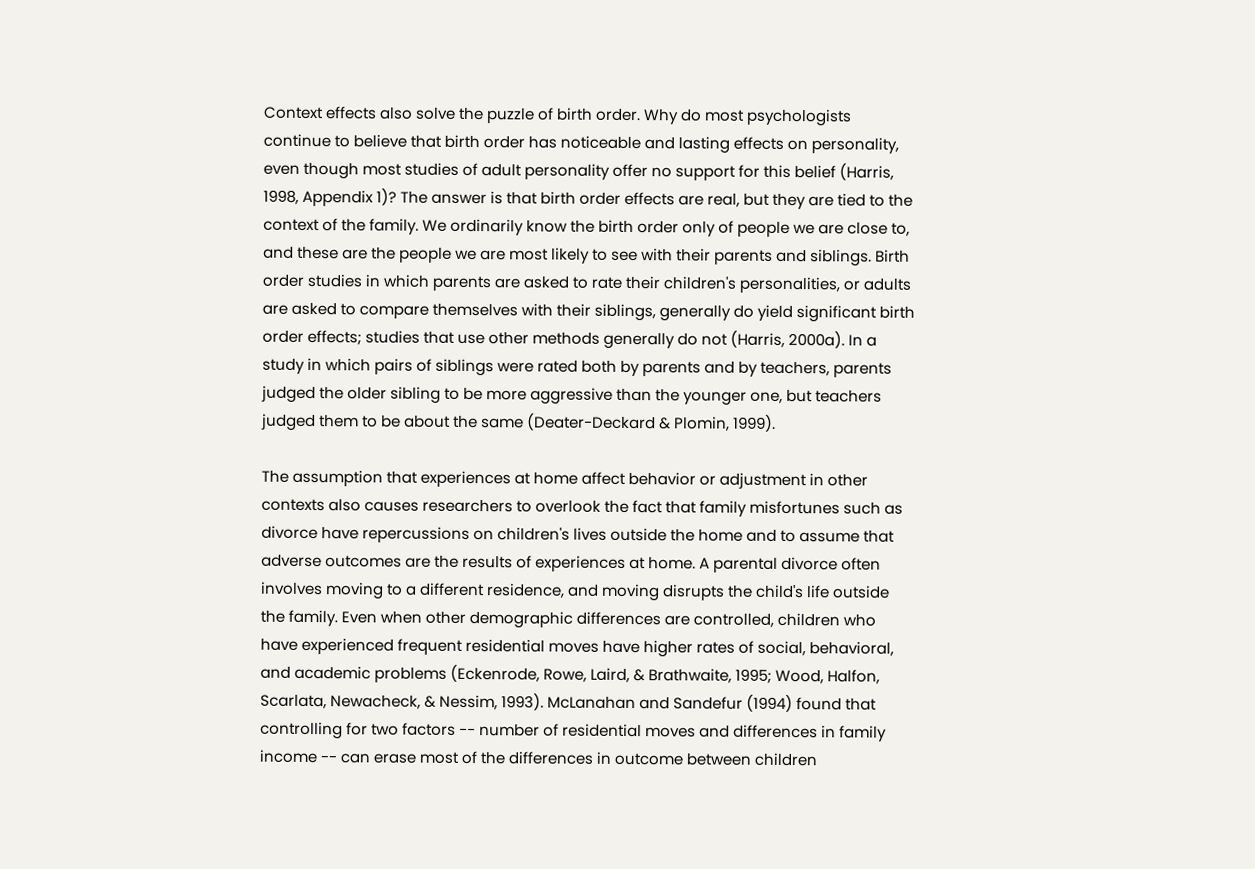Context effects also solve the puzzle of birth order. Why do most psychologists continue to believe that birth order has noticeable and lasting effects on personality, even though most studies of adult personality offer no support for this belief (Harris, 1998, Appendix 1)? The answer is that birth order effects are real, but they are tied to the context of the family. We ordinarily know the birth order only of people we are close to, and these are the people we are most likely to see with their parents and siblings. Birth order studies in which parents are asked to rate their children's personalities, or adults are asked to compare themselves with their siblings, generally do yield significant birth order effects; studies that use other methods generally do not (Harris, 2000a). In a study in which pairs of siblings were rated both by parents and by teachers, parents judged the older sibling to be more aggressive than the younger one, but teachers judged them to be about the same (Deater-Deckard & Plomin, 1999).

The assumption that experiences at home affect behavior or adjustment in other contexts also causes researchers to overlook the fact that family misfortunes such as divorce have repercussions on children's lives outside the home and to assume that adverse outcomes are the results of experiences at home. A parental divorce often involves moving to a different residence, and moving disrupts the child's life outside the family. Even when other demographic differences are controlled, children who have experienced frequent residential moves have higher rates of social, behavioral, and academic problems (Eckenrode, Rowe, Laird, & Brathwaite, 1995; Wood, Halfon, Scarlata, Newacheck, & Nessim, 1993). McLanahan and Sandefur (1994) found that controlling for two factors -- number of residential moves and differences in family income -- can erase most of the differences in outcome between children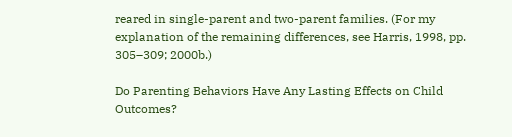reared in single-parent and two-parent families. (For my explanation of the remaining differences, see Harris, 1998, pp. 305–309; 2000b.)

Do Parenting Behaviors Have Any Lasting Effects on Child Outcomes?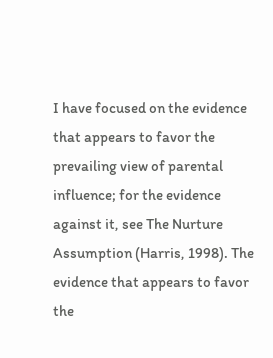I have focused on the evidence that appears to favor the prevailing view of parental influence; for the evidence against it, see The Nurture Assumption (Harris, 1998). The evidence that appears to favor the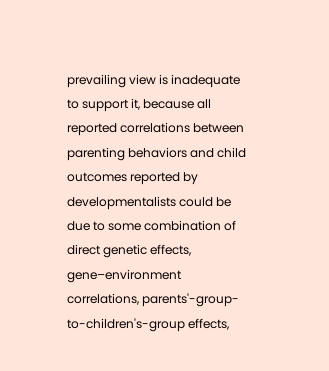prevailing view is inadequate to support it, because all reported correlations between parenting behaviors and child outcomes reported by developmentalists could be due to some combination of direct genetic effects, gene–environment correlations, parents'-group-to-children's-group effects,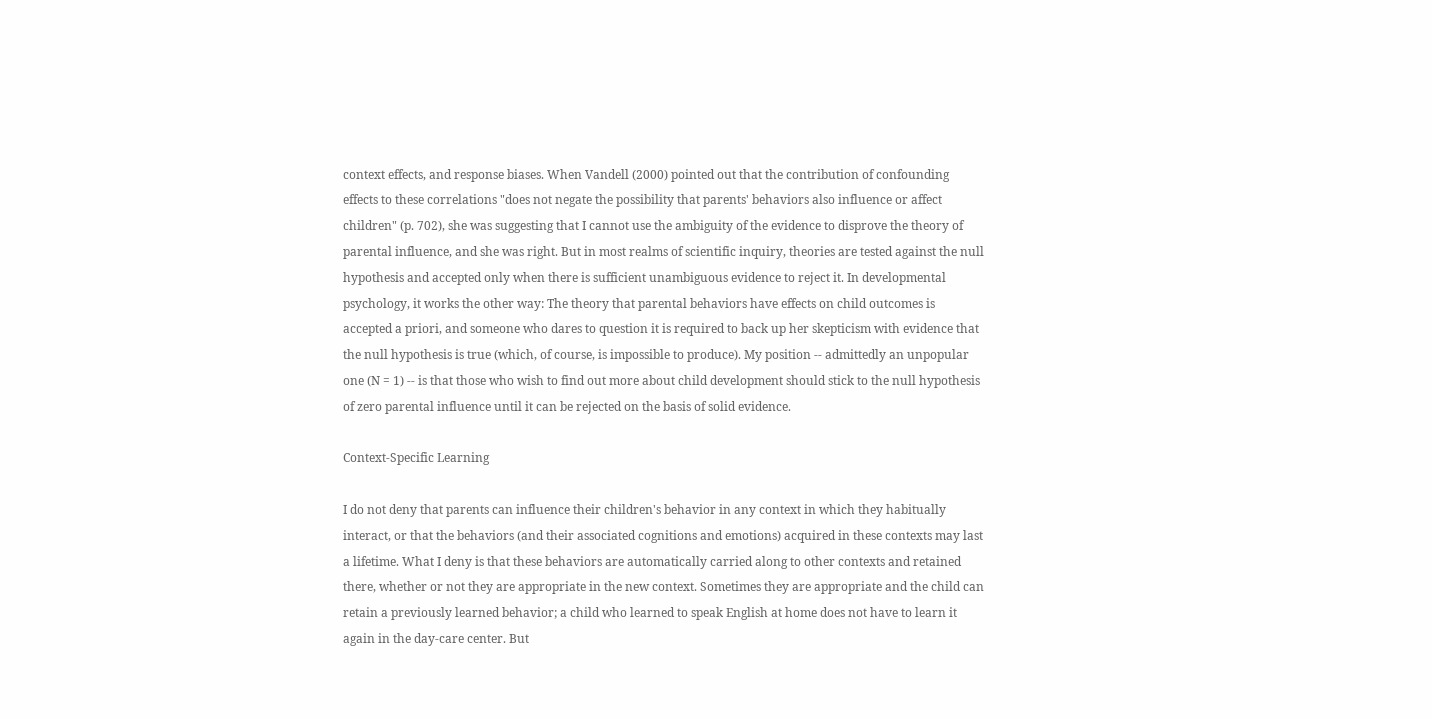context effects, and response biases. When Vandell (2000) pointed out that the contribution of confounding effects to these correlations "does not negate the possibility that parents' behaviors also influence or affect children" (p. 702), she was suggesting that I cannot use the ambiguity of the evidence to disprove the theory of parental influence, and she was right. But in most realms of scientific inquiry, theories are tested against the null hypothesis and accepted only when there is sufficient unambiguous evidence to reject it. In developmental psychology, it works the other way: The theory that parental behaviors have effects on child outcomes is accepted a priori, and someone who dares to question it is required to back up her skepticism with evidence that the null hypothesis is true (which, of course, is impossible to produce). My position -- admittedly an unpopular one (N = 1) -- is that those who wish to find out more about child development should stick to the null hypothesis of zero parental influence until it can be rejected on the basis of solid evidence.

Context-Specific Learning

I do not deny that parents can influence their children's behavior in any context in which they habitually interact, or that the behaviors (and their associated cognitions and emotions) acquired in these contexts may last a lifetime. What I deny is that these behaviors are automatically carried along to other contexts and retained there, whether or not they are appropriate in the new context. Sometimes they are appropriate and the child can retain a previously learned behavior; a child who learned to speak English at home does not have to learn it again in the day-care center. But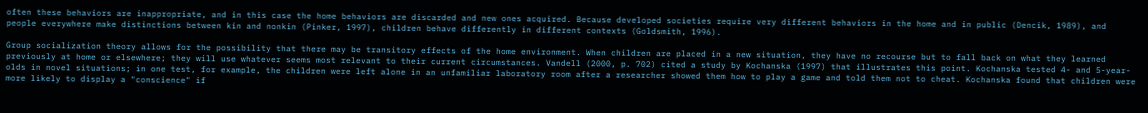often these behaviors are inappropriate, and in this case the home behaviors are discarded and new ones acquired. Because developed societies require very different behaviors in the home and in public (Dencik, 1989), and people everywhere make distinctions between kin and nonkin (Pinker, 1997), children behave differently in different contexts (Goldsmith, 1996).

Group socialization theory allows for the possibility that there may be transitory effects of the home environment. When children are placed in a new situation, they have no recourse but to fall back on what they learned previously at home or elsewhere; they will use whatever seems most relevant to their current circumstances. Vandell (2000, p. 702) cited a study by Kochanska (1997) that illustrates this point. Kochanska tested 4- and 5-year-olds in novel situations; in one test, for example, the children were left alone in an unfamiliar laboratory room after a researcher showed them how to play a game and told them not to cheat. Kochanska found that children were more likely to display a "conscience" if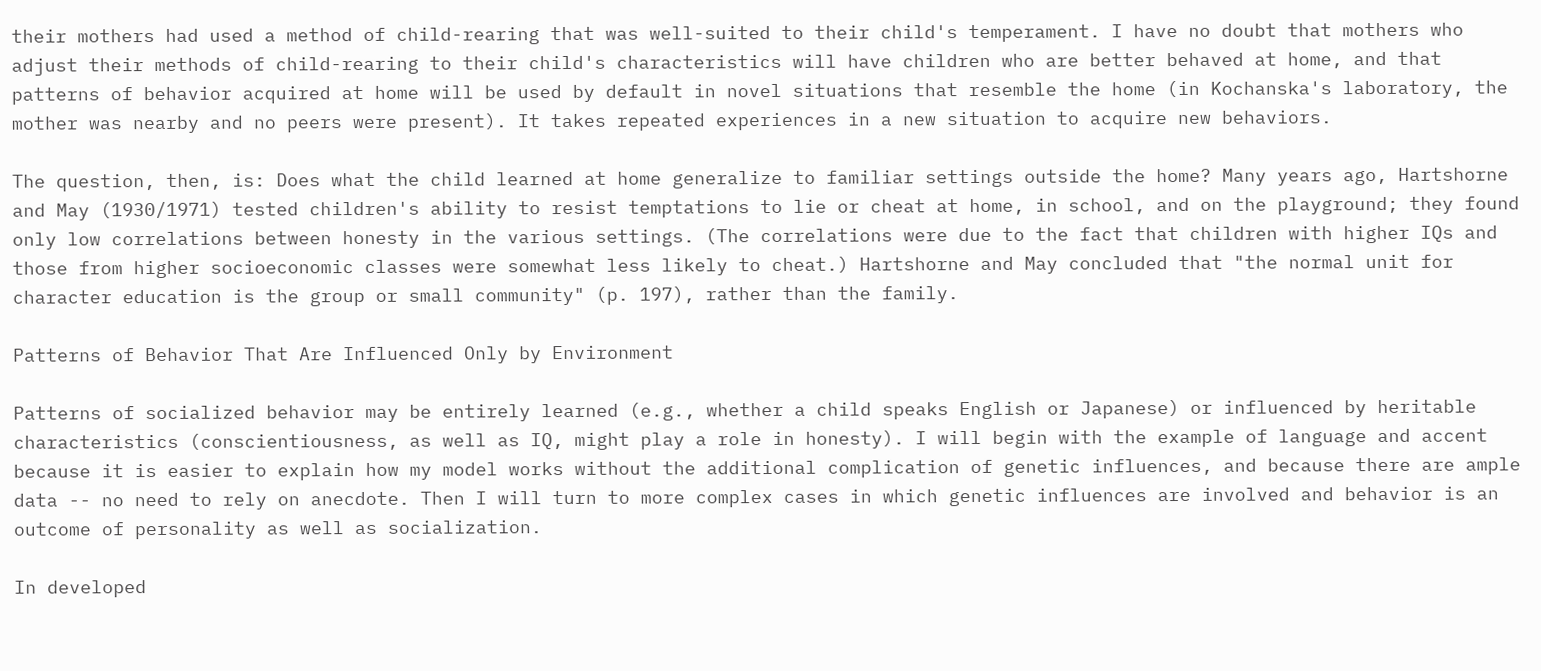their mothers had used a method of child-rearing that was well-suited to their child's temperament. I have no doubt that mothers who adjust their methods of child-rearing to their child's characteristics will have children who are better behaved at home, and that patterns of behavior acquired at home will be used by default in novel situations that resemble the home (in Kochanska's laboratory, the mother was nearby and no peers were present). It takes repeated experiences in a new situation to acquire new behaviors.

The question, then, is: Does what the child learned at home generalize to familiar settings outside the home? Many years ago, Hartshorne and May (1930/1971) tested children's ability to resist temptations to lie or cheat at home, in school, and on the playground; they found only low correlations between honesty in the various settings. (The correlations were due to the fact that children with higher IQs and those from higher socioeconomic classes were somewhat less likely to cheat.) Hartshorne and May concluded that "the normal unit for character education is the group or small community" (p. 197), rather than the family.

Patterns of Behavior That Are Influenced Only by Environment

Patterns of socialized behavior may be entirely learned (e.g., whether a child speaks English or Japanese) or influenced by heritable characteristics (conscientiousness, as well as IQ, might play a role in honesty). I will begin with the example of language and accent because it is easier to explain how my model works without the additional complication of genetic influences, and because there are ample data -- no need to rely on anecdote. Then I will turn to more complex cases in which genetic influences are involved and behavior is an outcome of personality as well as socialization.

In developed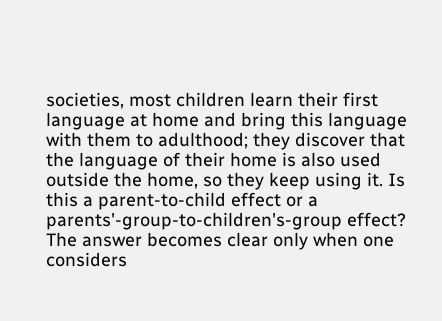societies, most children learn their first language at home and bring this language with them to adulthood; they discover that the language of their home is also used outside the home, so they keep using it. Is this a parent-to-child effect or a parents'-group-to-children's-group effect? The answer becomes clear only when one considers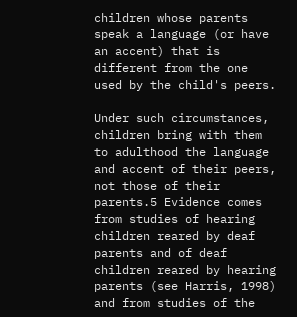children whose parents speak a language (or have an accent) that is different from the one used by the child's peers.

Under such circumstances, children bring with them to adulthood the language and accent of their peers, not those of their parents.5 Evidence comes from studies of hearing children reared by deaf parents and of deaf children reared by hearing parents (see Harris, 1998) and from studies of the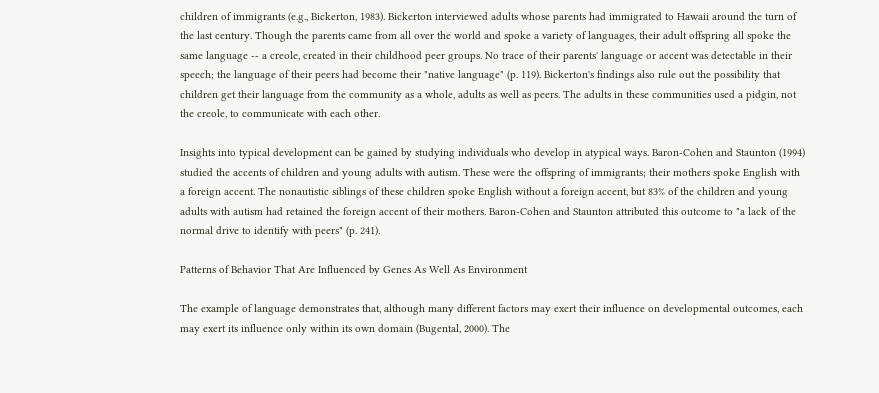children of immigrants (e.g., Bickerton, 1983). Bickerton interviewed adults whose parents had immigrated to Hawaii around the turn of the last century. Though the parents came from all over the world and spoke a variety of languages, their adult offspring all spoke the same language -- a creole, created in their childhood peer groups. No trace of their parents' language or accent was detectable in their speech; the language of their peers had become their "native language" (p. 119). Bickerton's findings also rule out the possibility that children get their language from the community as a whole, adults as well as peers. The adults in these communities used a pidgin, not the creole, to communicate with each other.

Insights into typical development can be gained by studying individuals who develop in atypical ways. Baron-Cohen and Staunton (1994) studied the accents of children and young adults with autism. These were the offspring of immigrants; their mothers spoke English with a foreign accent. The nonautistic siblings of these children spoke English without a foreign accent, but 83% of the children and young adults with autism had retained the foreign accent of their mothers. Baron-Cohen and Staunton attributed this outcome to "a lack of the normal drive to identify with peers" (p. 241).

Patterns of Behavior That Are Influenced by Genes As Well As Environment

The example of language demonstrates that, although many different factors may exert their influence on developmental outcomes, each may exert its influence only within its own domain (Bugental, 2000). The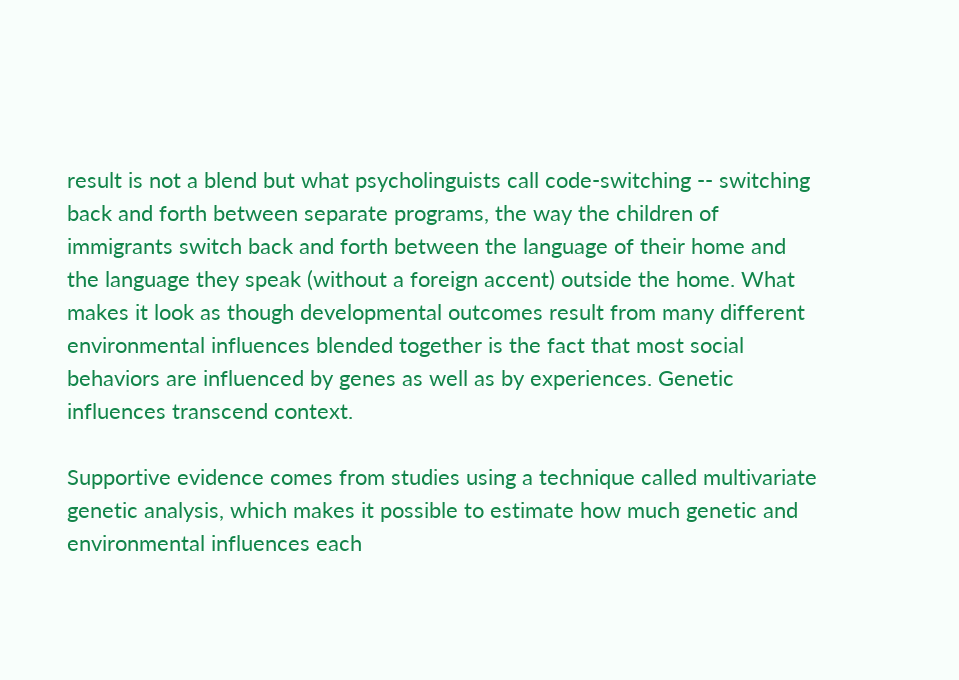result is not a blend but what psycholinguists call code-switching -- switching back and forth between separate programs, the way the children of immigrants switch back and forth between the language of their home and the language they speak (without a foreign accent) outside the home. What makes it look as though developmental outcomes result from many different environmental influences blended together is the fact that most social behaviors are influenced by genes as well as by experiences. Genetic influences transcend context.

Supportive evidence comes from studies using a technique called multivariate genetic analysis, which makes it possible to estimate how much genetic and environmental influences each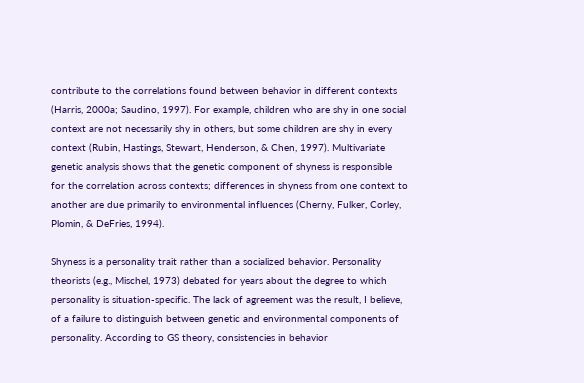contribute to the correlations found between behavior in different contexts (Harris, 2000a; Saudino, 1997). For example, children who are shy in one social context are not necessarily shy in others, but some children are shy in every context (Rubin, Hastings, Stewart, Henderson, & Chen, 1997). Multivariate genetic analysis shows that the genetic component of shyness is responsible for the correlation across contexts; differences in shyness from one context to another are due primarily to environmental influences (Cherny, Fulker, Corley, Plomin, & DeFries, 1994).

Shyness is a personality trait rather than a socialized behavior. Personality theorists (e.g., Mischel, 1973) debated for years about the degree to which personality is situation-specific. The lack of agreement was the result, I believe, of a failure to distinguish between genetic and environmental components of personality. According to GS theory, consistencies in behavior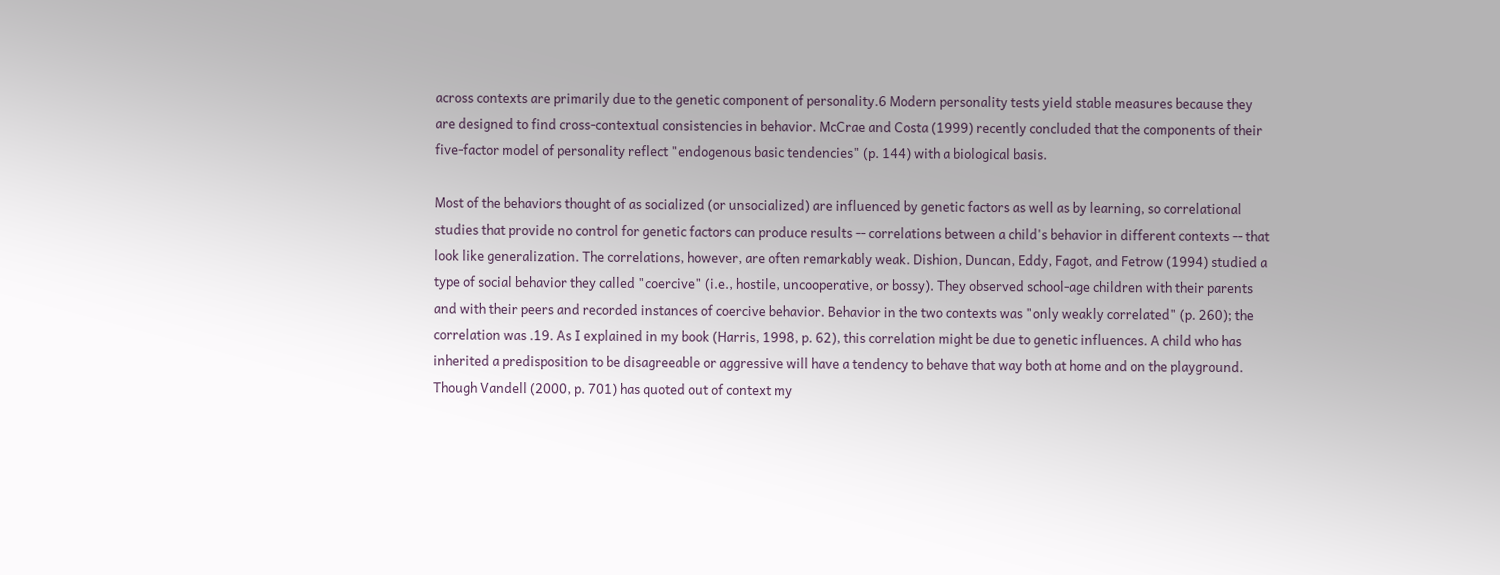across contexts are primarily due to the genetic component of personality.6 Modern personality tests yield stable measures because they are designed to find cross-contextual consistencies in behavior. McCrae and Costa (1999) recently concluded that the components of their five-factor model of personality reflect "endogenous basic tendencies" (p. 144) with a biological basis.

Most of the behaviors thought of as socialized (or unsocialized) are influenced by genetic factors as well as by learning, so correlational studies that provide no control for genetic factors can produce results -- correlations between a child's behavior in different contexts -- that look like generalization. The correlations, however, are often remarkably weak. Dishion, Duncan, Eddy, Fagot, and Fetrow (1994) studied a type of social behavior they called "coercive" (i.e., hostile, uncooperative, or bossy). They observed school-age children with their parents and with their peers and recorded instances of coercive behavior. Behavior in the two contexts was "only weakly correlated" (p. 260); the correlation was .19. As I explained in my book (Harris, 1998, p. 62), this correlation might be due to genetic influences. A child who has inherited a predisposition to be disagreeable or aggressive will have a tendency to behave that way both at home and on the playground. Though Vandell (2000, p. 701) has quoted out of context my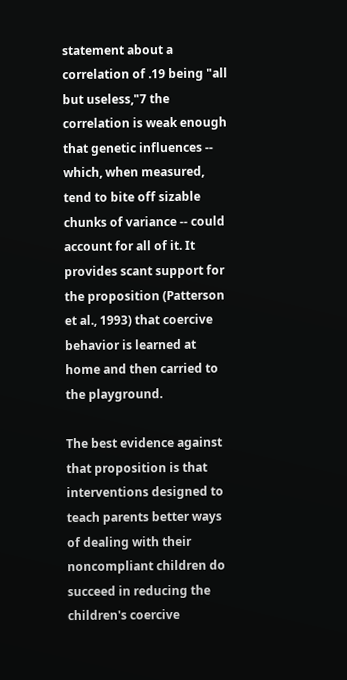statement about a correlation of .19 being "all but useless,"7 the correlation is weak enough that genetic influences -- which, when measured, tend to bite off sizable chunks of variance -- could account for all of it. It provides scant support for the proposition (Patterson et al., 1993) that coercive behavior is learned at home and then carried to the playground.

The best evidence against that proposition is that interventions designed to teach parents better ways of dealing with their noncompliant children do succeed in reducing the children's coercive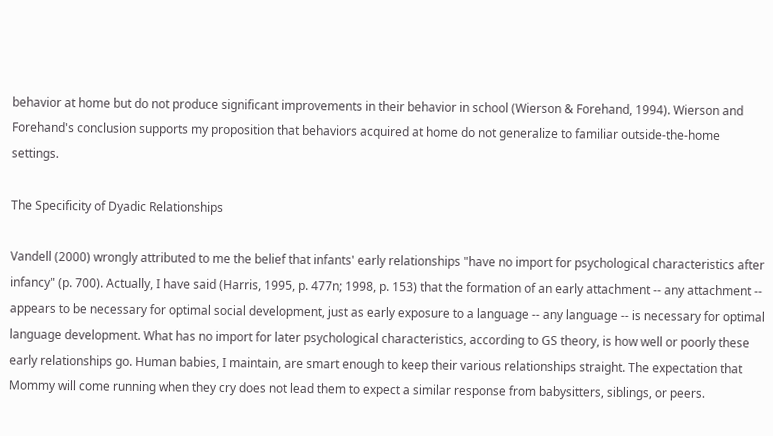behavior at home but do not produce significant improvements in their behavior in school (Wierson & Forehand, 1994). Wierson and Forehand's conclusion supports my proposition that behaviors acquired at home do not generalize to familiar outside-the-home settings.

The Specificity of Dyadic Relationships

Vandell (2000) wrongly attributed to me the belief that infants' early relationships "have no import for psychological characteristics after infancy" (p. 700). Actually, I have said (Harris, 1995, p. 477n; 1998, p. 153) that the formation of an early attachment -- any attachment -- appears to be necessary for optimal social development, just as early exposure to a language -- any language -- is necessary for optimal language development. What has no import for later psychological characteristics, according to GS theory, is how well or poorly these early relationships go. Human babies, I maintain, are smart enough to keep their various relationships straight. The expectation that Mommy will come running when they cry does not lead them to expect a similar response from babysitters, siblings, or peers.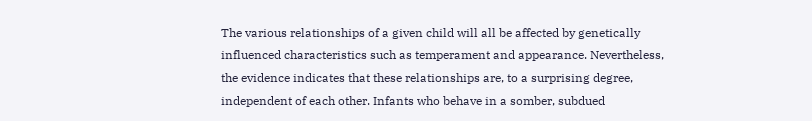The various relationships of a given child will all be affected by genetically influenced characteristics such as temperament and appearance. Nevertheless, the evidence indicates that these relationships are, to a surprising degree, independent of each other. Infants who behave in a somber, subdued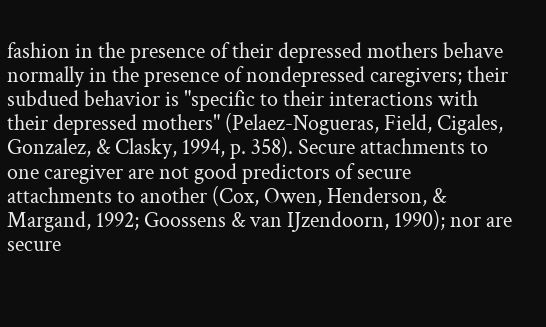fashion in the presence of their depressed mothers behave normally in the presence of nondepressed caregivers; their subdued behavior is "specific to their interactions with their depressed mothers" (Pelaez-Nogueras, Field, Cigales, Gonzalez, & Clasky, 1994, p. 358). Secure attachments to one caregiver are not good predictors of secure attachments to another (Cox, Owen, Henderson, & Margand, 1992; Goossens & van IJzendoorn, 1990); nor are secure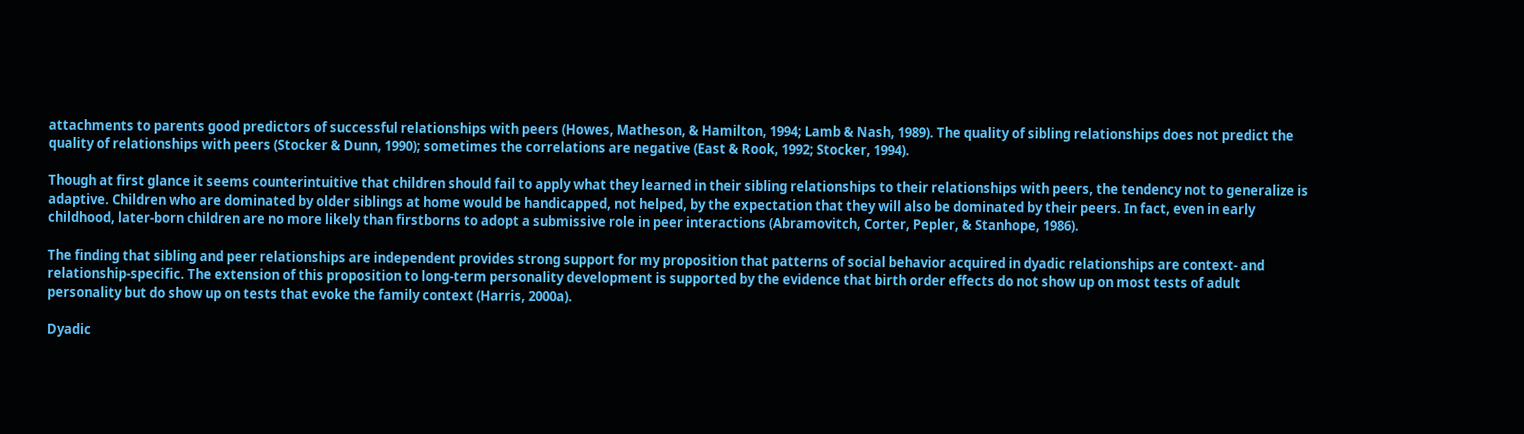attachments to parents good predictors of successful relationships with peers (Howes, Matheson, & Hamilton, 1994; Lamb & Nash, 1989). The quality of sibling relationships does not predict the quality of relationships with peers (Stocker & Dunn, 1990); sometimes the correlations are negative (East & Rook, 1992; Stocker, 1994).

Though at first glance it seems counterintuitive that children should fail to apply what they learned in their sibling relationships to their relationships with peers, the tendency not to generalize is adaptive. Children who are dominated by older siblings at home would be handicapped, not helped, by the expectation that they will also be dominated by their peers. In fact, even in early childhood, later-born children are no more likely than firstborns to adopt a submissive role in peer interactions (Abramovitch, Corter, Pepler, & Stanhope, 1986).

The finding that sibling and peer relationships are independent provides strong support for my proposition that patterns of social behavior acquired in dyadic relationships are context- and relationship-specific. The extension of this proposition to long-term personality development is supported by the evidence that birth order effects do not show up on most tests of adult personality but do show up on tests that evoke the family context (Harris, 2000a).

Dyadic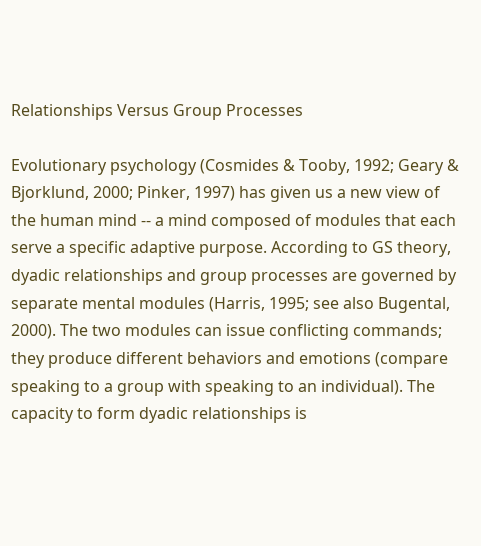Relationships Versus Group Processes

Evolutionary psychology (Cosmides & Tooby, 1992; Geary & Bjorklund, 2000; Pinker, 1997) has given us a new view of the human mind -- a mind composed of modules that each serve a specific adaptive purpose. According to GS theory, dyadic relationships and group processes are governed by separate mental modules (Harris, 1995; see also Bugental, 2000). The two modules can issue conflicting commands; they produce different behaviors and emotions (compare speaking to a group with speaking to an individual). The capacity to form dyadic relationships is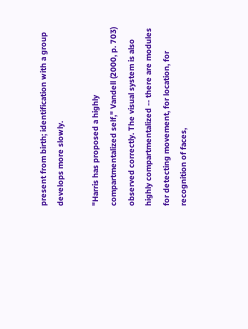present from birth; identification with a group develops more slowly.

"Harris has proposed a highly compartmentalized self," Vandell (2000, p. 703) observed correctly. The visual system is also highly compartmentalized -- there are modules for detecting movement, for location, for recognition of faces,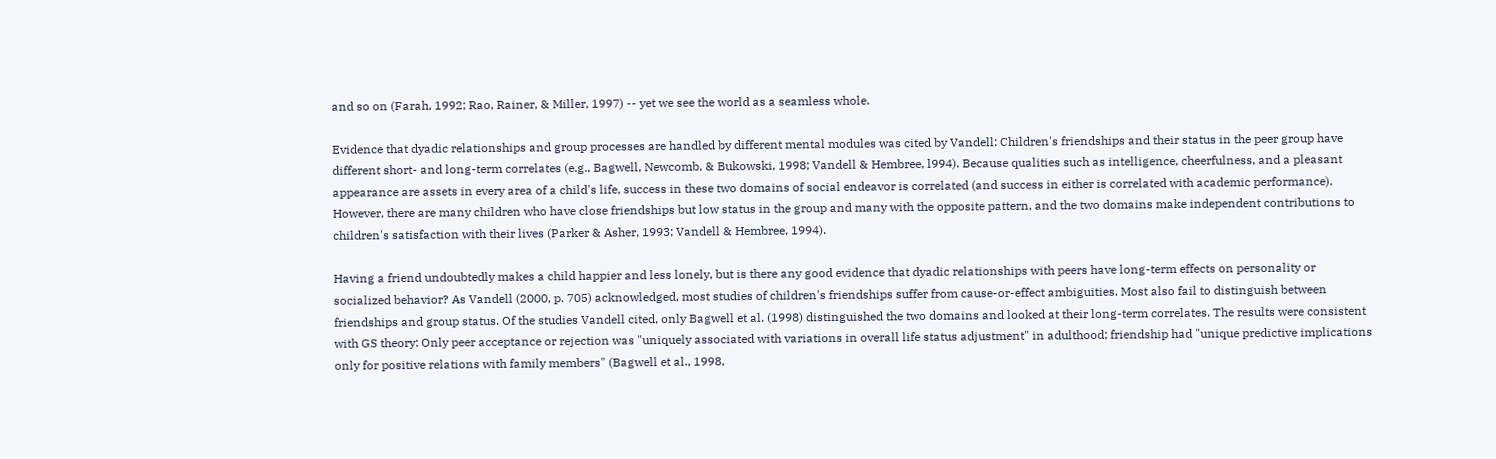and so on (Farah, 1992; Rao, Rainer, & Miller, 1997) -- yet we see the world as a seamless whole.

Evidence that dyadic relationships and group processes are handled by different mental modules was cited by Vandell: Children's friendships and their status in the peer group have different short- and long-term correlates (e.g., Bagwell, Newcomb, & Bukowski, 1998; Vandell & Hembree, l994). Because qualities such as intelligence, cheerfulness, and a pleasant appearance are assets in every area of a child's life, success in these two domains of social endeavor is correlated (and success in either is correlated with academic performance). However, there are many children who have close friendships but low status in the group and many with the opposite pattern, and the two domains make independent contributions to children's satisfaction with their lives (Parker & Asher, 1993; Vandell & Hembree, 1994).

Having a friend undoubtedly makes a child happier and less lonely, but is there any good evidence that dyadic relationships with peers have long-term effects on personality or socialized behavior? As Vandell (2000, p. 705) acknowledged, most studies of children's friendships suffer from cause-or-effect ambiguities. Most also fail to distinguish between friendships and group status. Of the studies Vandell cited, only Bagwell et al. (1998) distinguished the two domains and looked at their long-term correlates. The results were consistent with GS theory: Only peer acceptance or rejection was "uniquely associated with variations in overall life status adjustment" in adulthood; friendship had "unique predictive implications only for positive relations with family members" (Bagwell et al., 1998,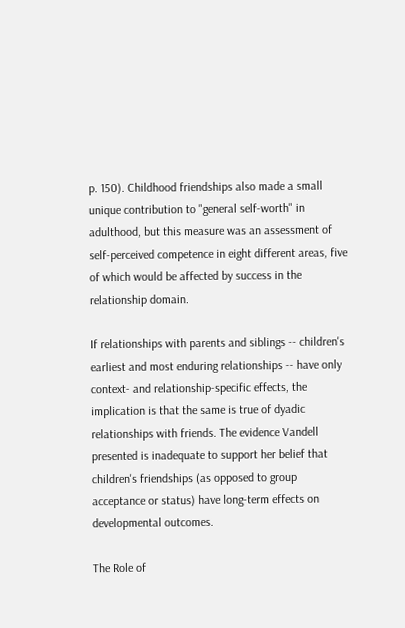p. 150). Childhood friendships also made a small unique contribution to "general self-worth" in adulthood, but this measure was an assessment of self-perceived competence in eight different areas, five of which would be affected by success in the relationship domain.

If relationships with parents and siblings -- children's earliest and most enduring relationships -- have only context- and relationship-specific effects, the implication is that the same is true of dyadic relationships with friends. The evidence Vandell presented is inadequate to support her belief that children's friendships (as opposed to group acceptance or status) have long-term effects on developmental outcomes.

The Role of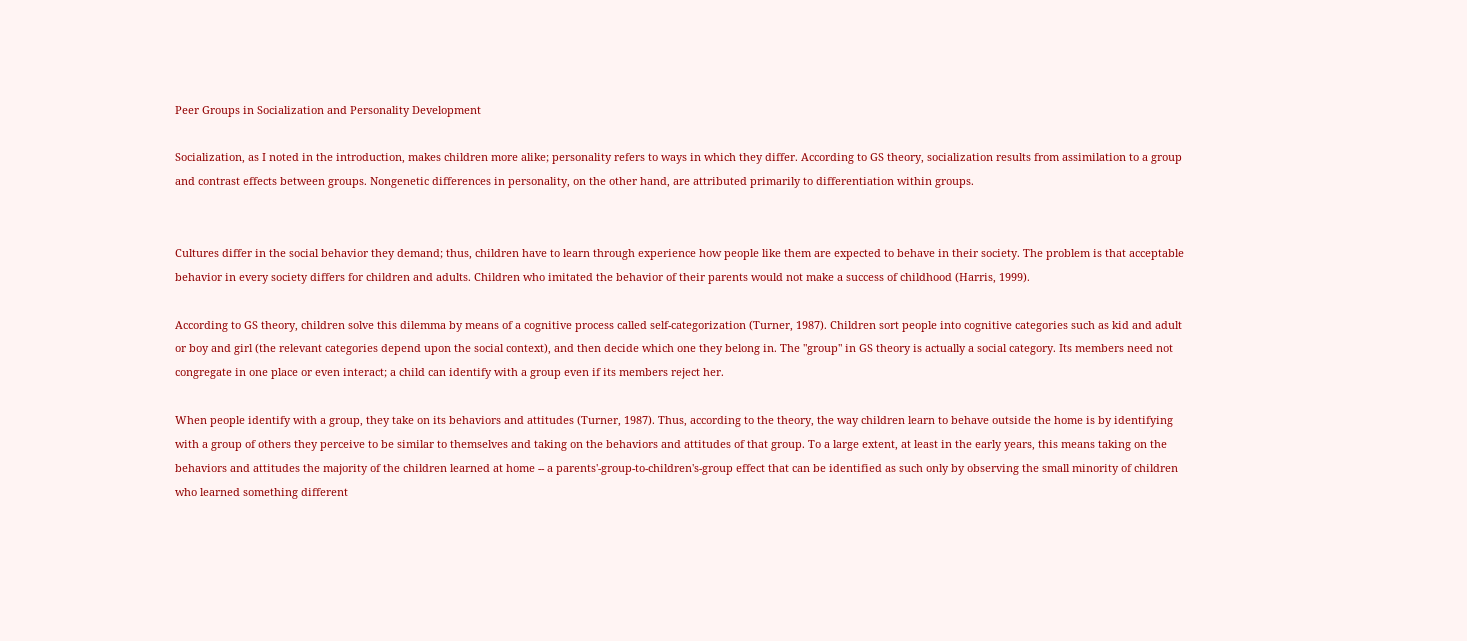Peer Groups in Socialization and Personality Development

Socialization, as I noted in the introduction, makes children more alike; personality refers to ways in which they differ. According to GS theory, socialization results from assimilation to a group and contrast effects between groups. Nongenetic differences in personality, on the other hand, are attributed primarily to differentiation within groups.


Cultures differ in the social behavior they demand; thus, children have to learn through experience how people like them are expected to behave in their society. The problem is that acceptable behavior in every society differs for children and adults. Children who imitated the behavior of their parents would not make a success of childhood (Harris, 1999).

According to GS theory, children solve this dilemma by means of a cognitive process called self-categorization (Turner, 1987). Children sort people into cognitive categories such as kid and adult or boy and girl (the relevant categories depend upon the social context), and then decide which one they belong in. The "group" in GS theory is actually a social category. Its members need not congregate in one place or even interact; a child can identify with a group even if its members reject her.

When people identify with a group, they take on its behaviors and attitudes (Turner, 1987). Thus, according to the theory, the way children learn to behave outside the home is by identifying with a group of others they perceive to be similar to themselves and taking on the behaviors and attitudes of that group. To a large extent, at least in the early years, this means taking on the behaviors and attitudes the majority of the children learned at home -- a parents'-group-to-children's-group effect that can be identified as such only by observing the small minority of children who learned something different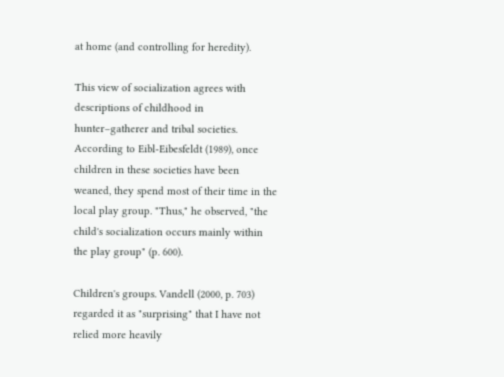at home (and controlling for heredity).

This view of socialization agrees with descriptions of childhood in hunter–gatherer and tribal societies. According to Eibl-Eibesfeldt (1989), once children in these societies have been weaned, they spend most of their time in the local play group. "Thus," he observed, "the child's socialization occurs mainly within the play group" (p. 600).

Children's groups. Vandell (2000, p. 703) regarded it as "surprising" that I have not relied more heavily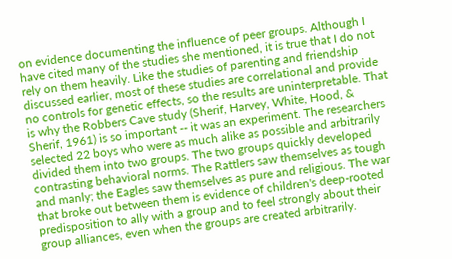on evidence documenting the influence of peer groups. Although I have cited many of the studies she mentioned, it is true that I do not rely on them heavily. Like the studies of parenting and friendship discussed earlier, most of these studies are correlational and provide no controls for genetic effects, so the results are uninterpretable. That is why the Robbers Cave study (Sherif, Harvey, White, Hood, & Sherif, 1961) is so important -- it was an experiment. The researchers selected 22 boys who were as much alike as possible and arbitrarily divided them into two groups. The two groups quickly developed contrasting behavioral norms. The Rattlers saw themselves as tough and manly; the Eagles saw themselves as pure and religious. The war that broke out between them is evidence of children's deep-rooted predisposition to ally with a group and to feel strongly about their group alliances, even when the groups are created arbitrarily.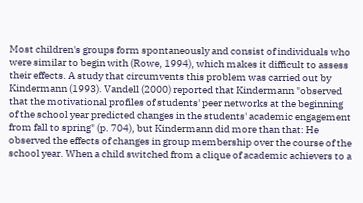Most children's groups form spontaneously and consist of individuals who were similar to begin with (Rowe, 1994), which makes it difficult to assess their effects. A study that circumvents this problem was carried out by Kindermann (1993). Vandell (2000) reported that Kindermann "observed that the motivational profiles of students' peer networks at the beginning of the school year predicted changes in the students' academic engagement from fall to spring" (p. 704), but Kindermann did more than that: He observed the effects of changes in group membership over the course of the school year. When a child switched from a clique of academic achievers to a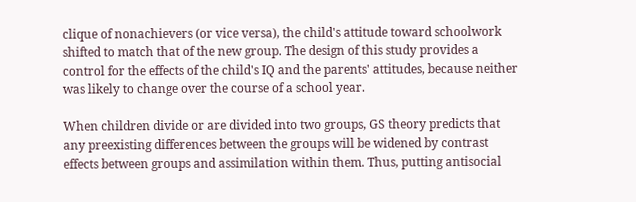clique of nonachievers (or vice versa), the child's attitude toward schoolwork shifted to match that of the new group. The design of this study provides a control for the effects of the child's IQ and the parents' attitudes, because neither was likely to change over the course of a school year.

When children divide or are divided into two groups, GS theory predicts that any preexisting differences between the groups will be widened by contrast effects between groups and assimilation within them. Thus, putting antisocial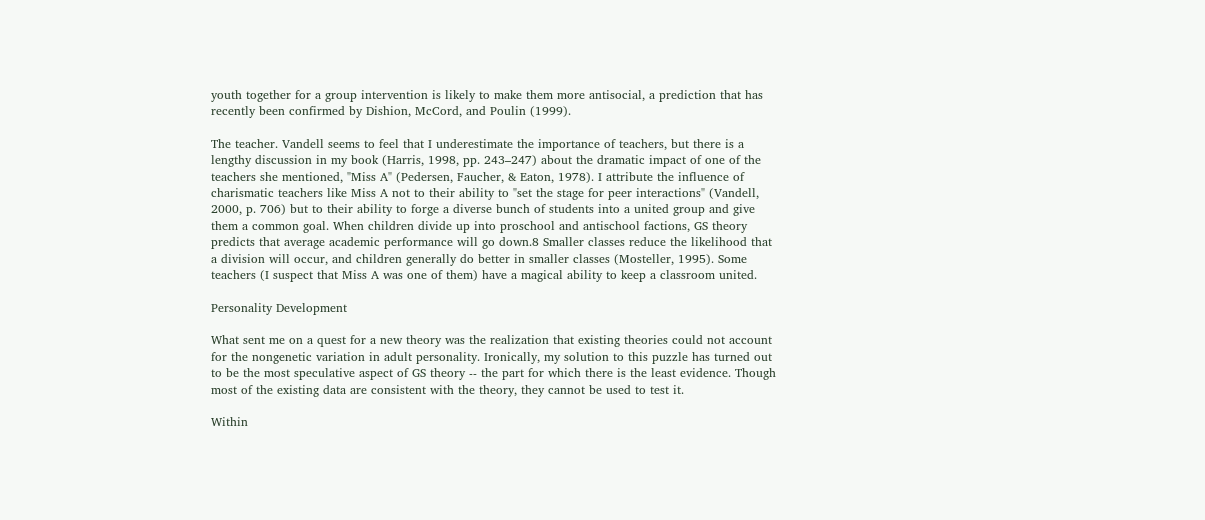youth together for a group intervention is likely to make them more antisocial, a prediction that has recently been confirmed by Dishion, McCord, and Poulin (1999).

The teacher. Vandell seems to feel that I underestimate the importance of teachers, but there is a lengthy discussion in my book (Harris, 1998, pp. 243–247) about the dramatic impact of one of the teachers she mentioned, "Miss A" (Pedersen, Faucher, & Eaton, 1978). I attribute the influence of charismatic teachers like Miss A not to their ability to "set the stage for peer interactions" (Vandell, 2000, p. 706) but to their ability to forge a diverse bunch of students into a united group and give them a common goal. When children divide up into proschool and antischool factions, GS theory predicts that average academic performance will go down.8 Smaller classes reduce the likelihood that a division will occur, and children generally do better in smaller classes (Mosteller, 1995). Some teachers (I suspect that Miss A was one of them) have a magical ability to keep a classroom united.

Personality Development

What sent me on a quest for a new theory was the realization that existing theories could not account for the nongenetic variation in adult personality. Ironically, my solution to this puzzle has turned out to be the most speculative aspect of GS theory -- the part for which there is the least evidence. Though most of the existing data are consistent with the theory, they cannot be used to test it.

Within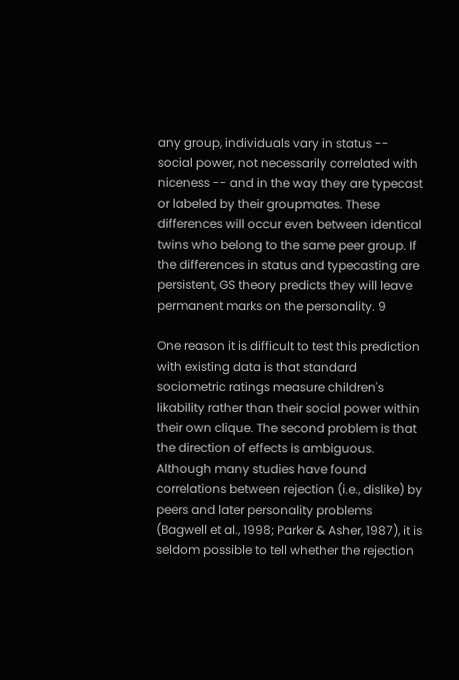any group, individuals vary in status -- social power, not necessarily correlated with niceness -- and in the way they are typecast or labeled by their groupmates. These differences will occur even between identical twins who belong to the same peer group. If the differences in status and typecasting are persistent, GS theory predicts they will leave permanent marks on the personality. 9

One reason it is difficult to test this prediction with existing data is that standard sociometric ratings measure children's likability rather than their social power within their own clique. The second problem is that the direction of effects is ambiguous. Although many studies have found correlations between rejection (i.e., dislike) by peers and later personality problems (Bagwell et al., 1998; Parker & Asher, 1987), it is seldom possible to tell whether the rejection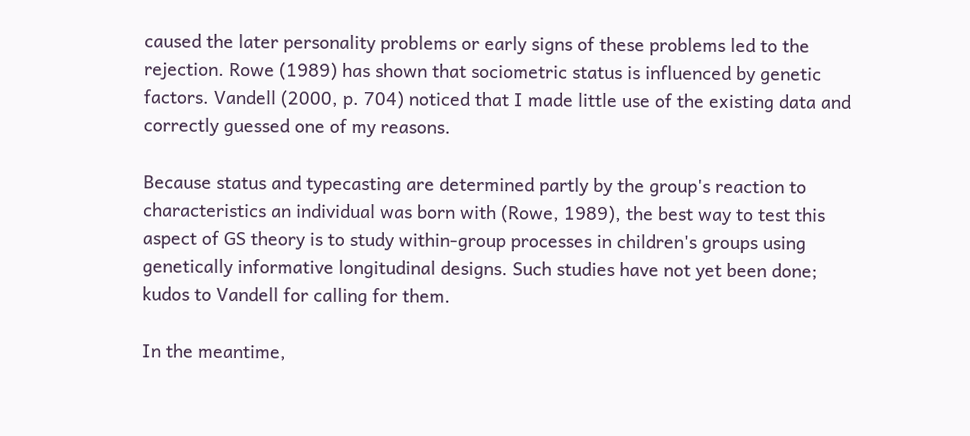caused the later personality problems or early signs of these problems led to the rejection. Rowe (1989) has shown that sociometric status is influenced by genetic factors. Vandell (2000, p. 704) noticed that I made little use of the existing data and correctly guessed one of my reasons.

Because status and typecasting are determined partly by the group's reaction to characteristics an individual was born with (Rowe, 1989), the best way to test this aspect of GS theory is to study within-group processes in children's groups using genetically informative longitudinal designs. Such studies have not yet been done; kudos to Vandell for calling for them.

In the meantime,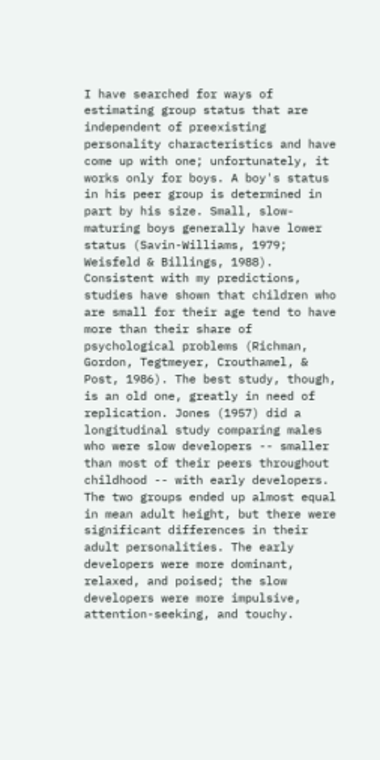I have searched for ways of estimating group status that are independent of preexisting personality characteristics and have come up with one; unfortunately, it works only for boys. A boy's status in his peer group is determined in part by his size. Small, slow-maturing boys generally have lower status (Savin-Williams, 1979; Weisfeld & Billings, 1988). Consistent with my predictions, studies have shown that children who are small for their age tend to have more than their share of psychological problems (Richman, Gordon, Tegtmeyer, Crouthamel, & Post, 1986). The best study, though, is an old one, greatly in need of replication. Jones (1957) did a longitudinal study comparing males who were slow developers -- smaller than most of their peers throughout childhood -- with early developers. The two groups ended up almost equal in mean adult height, but there were significant differences in their adult personalities. The early developers were more dominant, relaxed, and poised; the slow developers were more impulsive, attention-seeking, and touchy.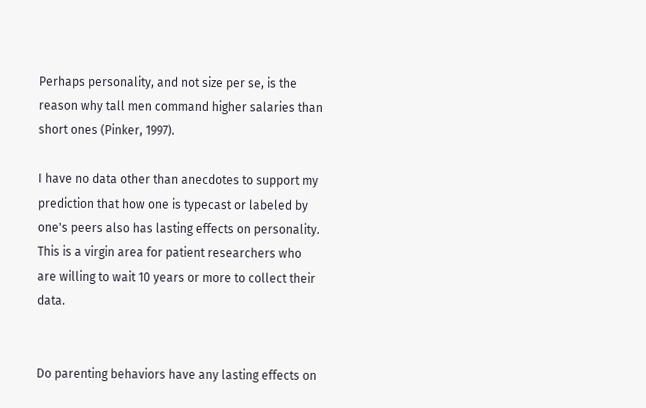Perhaps personality, and not size per se, is the reason why tall men command higher salaries than short ones (Pinker, 1997).

I have no data other than anecdotes to support my prediction that how one is typecast or labeled by one's peers also has lasting effects on personality. This is a virgin area for patient researchers who are willing to wait 10 years or more to collect their data.


Do parenting behaviors have any lasting effects on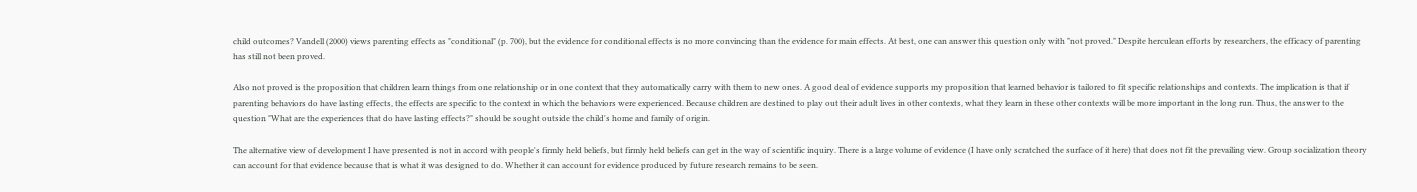child outcomes? Vandell (2000) views parenting effects as "conditional" (p. 700), but the evidence for conditional effects is no more convincing than the evidence for main effects. At best, one can answer this question only with "not proved." Despite herculean efforts by researchers, the efficacy of parenting has still not been proved.

Also not proved is the proposition that children learn things from one relationship or in one context that they automatically carry with them to new ones. A good deal of evidence supports my proposition that learned behavior is tailored to fit specific relationships and contexts. The implication is that if parenting behaviors do have lasting effects, the effects are specific to the context in which the behaviors were experienced. Because children are destined to play out their adult lives in other contexts, what they learn in these other contexts will be more important in the long run. Thus, the answer to the question "What are the experiences that do have lasting effects?" should be sought outside the child's home and family of origin.

The alternative view of development I have presented is not in accord with people's firmly held beliefs, but firmly held beliefs can get in the way of scientific inquiry. There is a large volume of evidence (I have only scratched the surface of it here) that does not fit the prevailing view. Group socialization theory can account for that evidence because that is what it was designed to do. Whether it can account for evidence produced by future research remains to be seen.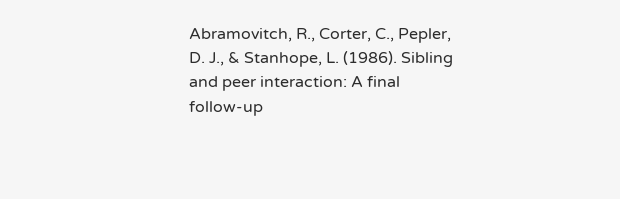Abramovitch, R., Corter, C., Pepler, D. J., & Stanhope, L. (1986). Sibling and peer interaction: A final follow-up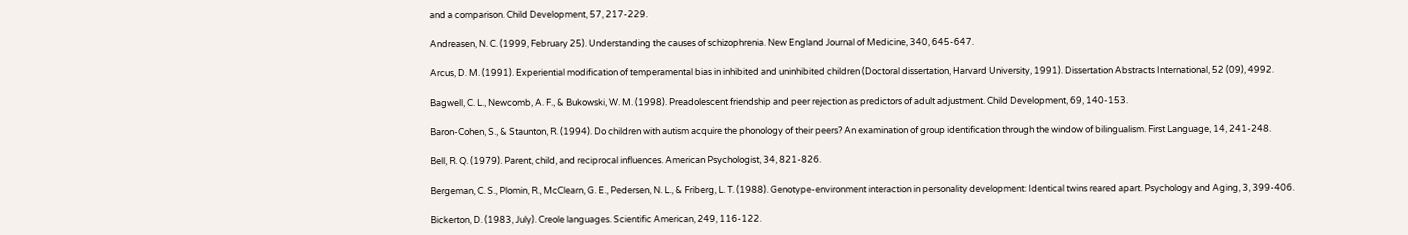and a comparison. Child Development, 57, 217-229.

Andreasen, N. C. (1999, February 25). Understanding the causes of schizophrenia. New England Journal of Medicine, 340, 645-647.

Arcus, D. M. (1991). Experiential modification of temperamental bias in inhibited and uninhibited children (Doctoral dissertation, Harvard University, 1991). Dissertation Abstracts International, 52 (09), 4992.

Bagwell, C. L., Newcomb, A. F., & Bukowski, W. M. (1998). Preadolescent friendship and peer rejection as predictors of adult adjustment. Child Development, 69, 140-153.

Baron-Cohen, S., & Staunton, R. (1994). Do children with autism acquire the phonology of their peers? An examination of group identification through the window of bilingualism. First Language, 14, 241-248.

Bell, R. Q. (1979). Parent, child, and reciprocal influences. American Psychologist, 34, 821-826.

Bergeman, C. S., Plomin, R., McClearn, G. E., Pedersen, N. L., & Friberg, L. T. (1988). Genotype-environment interaction in personality development: Identical twins reared apart. Psychology and Aging, 3, 399-406.

Bickerton, D. (1983, July). Creole languages. Scientific American, 249, 116-122.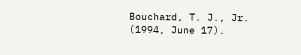Bouchard, T. J., Jr. (1994, June 17).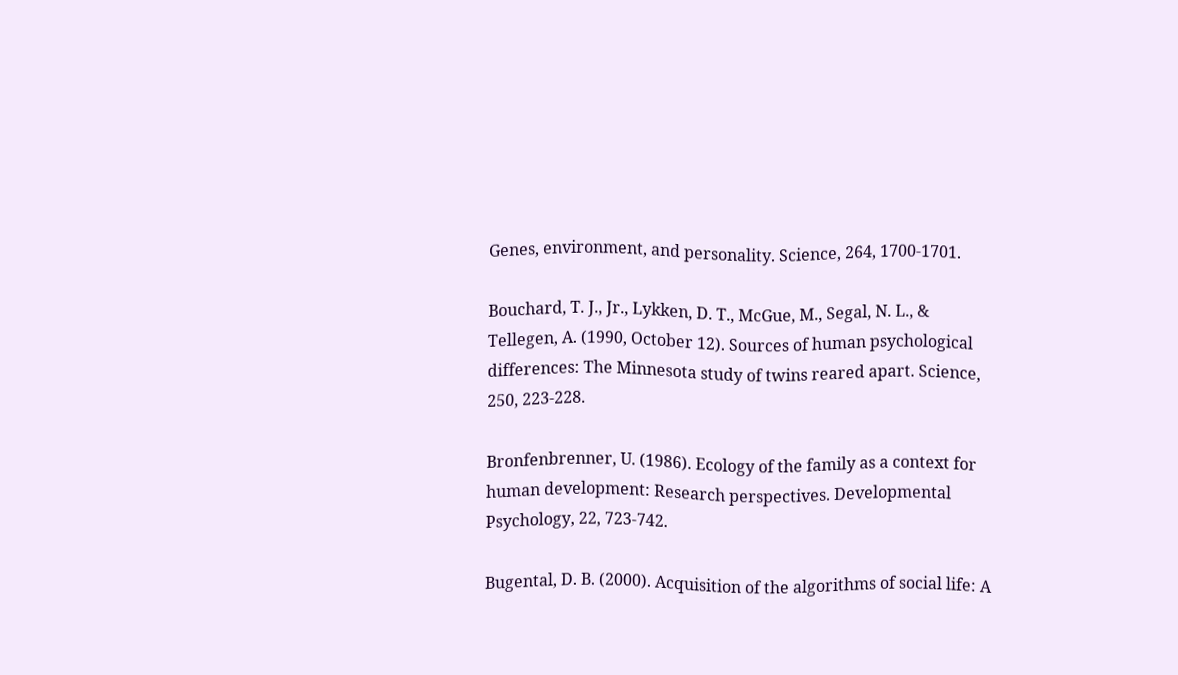Genes, environment, and personality. Science, 264, 1700-1701.

Bouchard, T. J., Jr., Lykken, D. T., McGue, M., Segal, N. L., & Tellegen, A. (1990, October 12). Sources of human psychological differences: The Minnesota study of twins reared apart. Science, 250, 223-228.

Bronfenbrenner, U. (1986). Ecology of the family as a context for human development: Research perspectives. Developmental Psychology, 22, 723-742.

Bugental, D. B. (2000). Acquisition of the algorithms of social life: A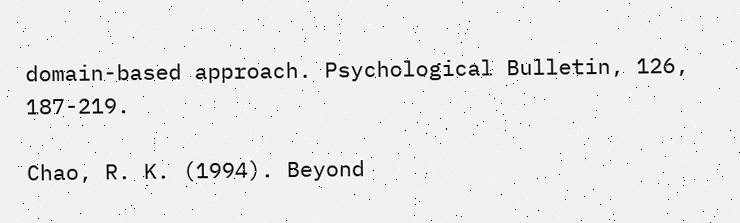domain-based approach. Psychological Bulletin, 126, 187-219.

Chao, R. K. (1994). Beyond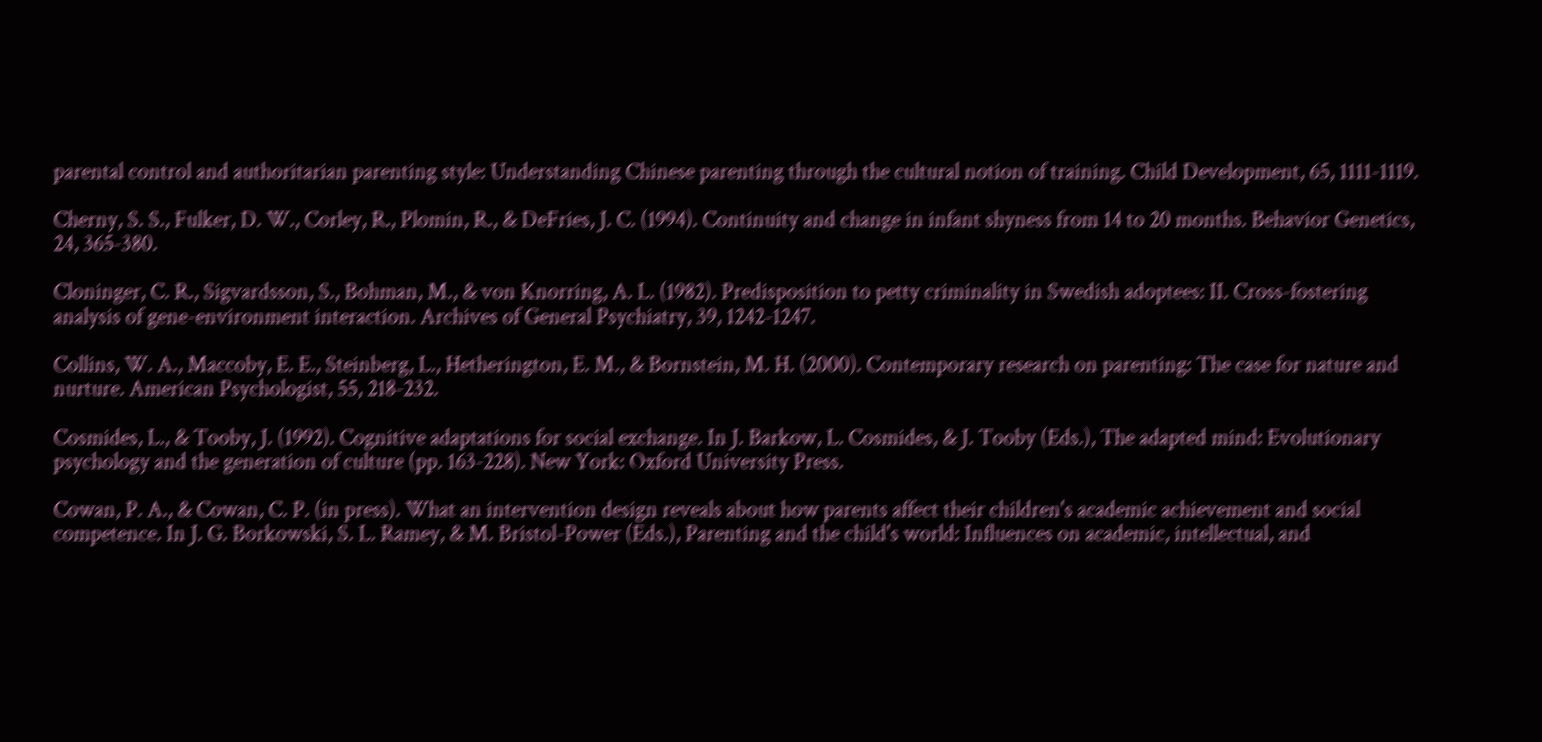parental control and authoritarian parenting style: Understanding Chinese parenting through the cultural notion of training. Child Development, 65, 1111-1119.

Cherny, S. S., Fulker, D. W., Corley, R., Plomin, R., & DeFries, J. C. (1994). Continuity and change in infant shyness from 14 to 20 months. Behavior Genetics, 24, 365-380.

Cloninger, C. R., Sigvardsson, S., Bohman, M., & von Knorring, A. L. (1982). Predisposition to petty criminality in Swedish adoptees: II. Cross-fostering analysis of gene-environment interaction. Archives of General Psychiatry, 39, 1242-1247.

Collins, W. A., Maccoby, E. E., Steinberg, L., Hetherington, E. M., & Bornstein, M. H. (2000). Contemporary research on parenting: The case for nature and nurture. American Psychologist, 55, 218-232.

Cosmides, L., & Tooby, J. (1992). Cognitive adaptations for social exchange. In J. Barkow, L. Cosmides, & J. Tooby (Eds.), The adapted mind: Evolutionary psychology and the generation of culture (pp. 163-228). New York: Oxford University Press.

Cowan, P. A., & Cowan, C. P. (in press). What an intervention design reveals about how parents affect their children's academic achievement and social competence. In J. G. Borkowski, S. L. Ramey, & M. Bristol-Power (Eds.), Parenting and the child's world: Influences on academic, intellectual, and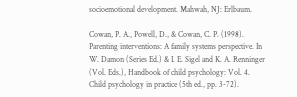socioemotional development. Mahwah, NJ: Erlbaum.

Cowan, P. A., Powell, D., & Cowan, C. P. (1998). Parenting interventions: A family systems perspective. In W. Damon (Series Ed.) & I. E. Sigel and K. A. Renninger (Vol. Eds.), Handbook of child psychology: Vol. 4. Child psychology in practice (5th ed., pp. 3-72).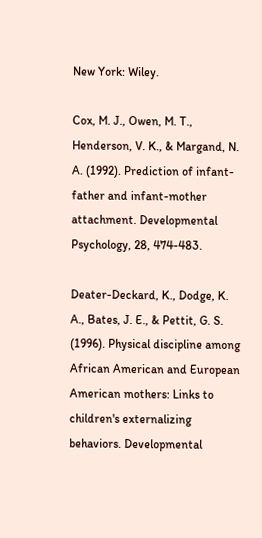New York: Wiley.

Cox, M. J., Owen, M. T., Henderson, V. K., & Margand, N. A. (1992). Prediction of infant-father and infant-mother attachment. Developmental Psychology, 28, 474-483.

Deater-Deckard, K., Dodge, K. A., Bates, J. E., & Pettit, G. S. (1996). Physical discipline among African American and European American mothers: Links to children's externalizing behaviors. Developmental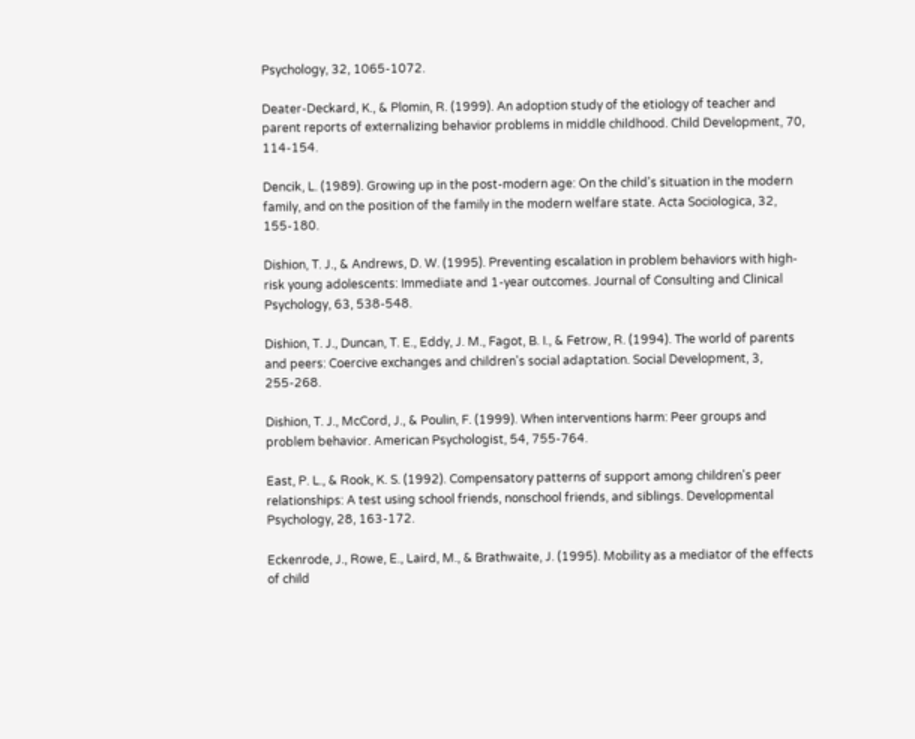Psychology, 32, 1065-1072.

Deater-Deckard, K., & Plomin, R. (1999). An adoption study of the etiology of teacher and parent reports of externalizing behavior problems in middle childhood. Child Development, 70, 114-154.

Dencik, L. (1989). Growing up in the post-modern age: On the child's situation in the modern family, and on the position of the family in the modern welfare state. Acta Sociologica, 32, 155-180.

Dishion, T. J., & Andrews, D. W. (1995). Preventing escalation in problem behaviors with high-risk young adolescents: Immediate and 1-year outcomes. Journal of Consulting and Clinical Psychology, 63, 538-548.

Dishion, T. J., Duncan, T. E., Eddy, J. M., Fagot, B. I., & Fetrow, R. (1994). The world of parents and peers: Coercive exchanges and children's social adaptation. Social Development, 3, 255-268.

Dishion, T. J., McCord, J., & Poulin, F. (1999). When interventions harm: Peer groups and problem behavior. American Psychologist, 54, 755-764.

East, P. L., & Rook, K. S. (1992). Compensatory patterns of support among children's peer relationships: A test using school friends, nonschool friends, and siblings. Developmental Psychology, 28, 163-172.

Eckenrode, J., Rowe, E., Laird, M., & Brathwaite, J. (1995). Mobility as a mediator of the effects of child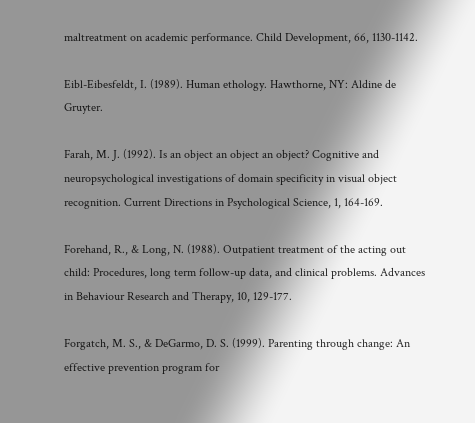maltreatment on academic performance. Child Development, 66, 1130-1142.

Eibl-Eibesfeldt, I. (1989). Human ethology. Hawthorne, NY: Aldine de Gruyter.

Farah, M. J. (1992). Is an object an object an object? Cognitive and neuropsychological investigations of domain specificity in visual object recognition. Current Directions in Psychological Science, 1, 164-169.

Forehand, R., & Long, N. (1988). Outpatient treatment of the acting out child: Procedures, long term follow-up data, and clinical problems. Advances in Behaviour Research and Therapy, 10, 129-177.

Forgatch, M. S., & DeGarmo, D. S. (1999). Parenting through change: An effective prevention program for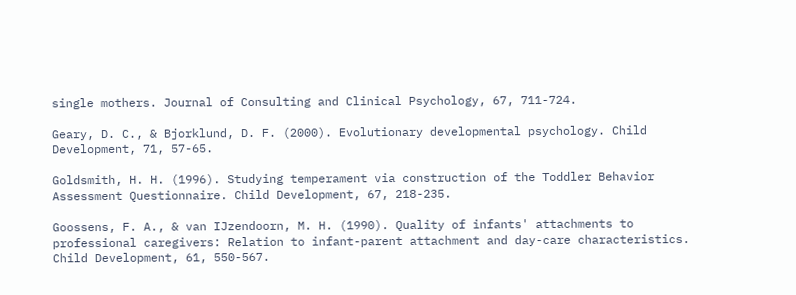single mothers. Journal of Consulting and Clinical Psychology, 67, 711-724.

Geary, D. C., & Bjorklund, D. F. (2000). Evolutionary developmental psychology. Child Development, 71, 57-65.

Goldsmith, H. H. (1996). Studying temperament via construction of the Toddler Behavior Assessment Questionnaire. Child Development, 67, 218-235.

Goossens, F. A., & van IJzendoorn, M. H. (1990). Quality of infants' attachments to professional caregivers: Relation to infant-parent attachment and day-care characteristics. Child Development, 61, 550-567.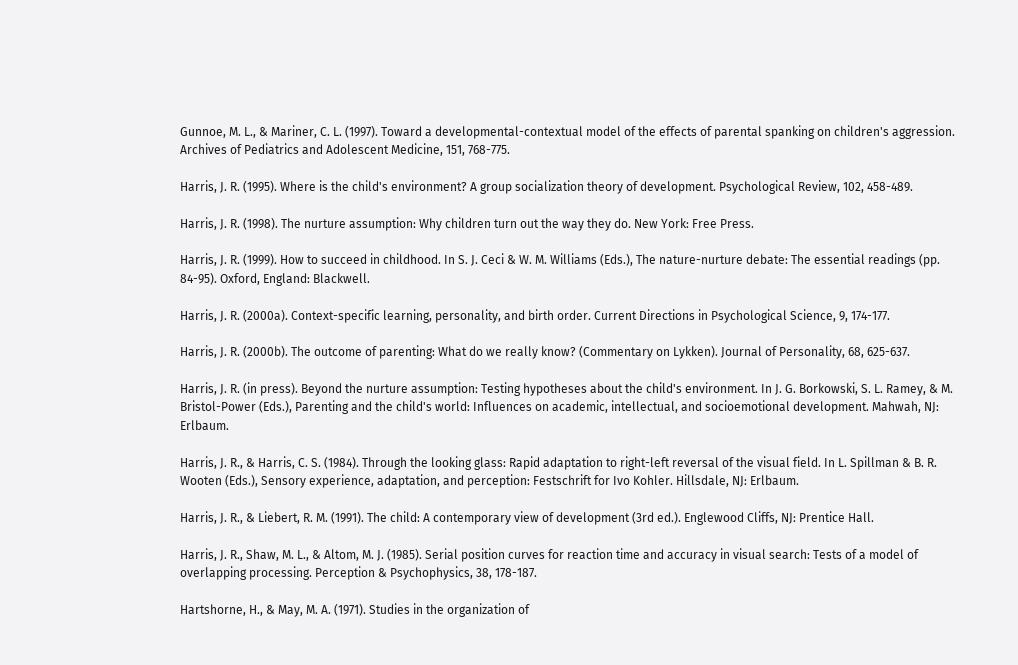Gunnoe, M. L., & Mariner, C. L. (1997). Toward a developmental-contextual model of the effects of parental spanking on children's aggression. Archives of Pediatrics and Adolescent Medicine, 151, 768-775.

Harris, J. R. (1995). Where is the child's environment? A group socialization theory of development. Psychological Review, 102, 458-489.

Harris, J. R. (1998). The nurture assumption: Why children turn out the way they do. New York: Free Press.

Harris, J. R. (1999). How to succeed in childhood. In S. J. Ceci & W. M. Williams (Eds.), The nature-nurture debate: The essential readings (pp. 84-95). Oxford, England: Blackwell.

Harris, J. R. (2000a). Context-specific learning, personality, and birth order. Current Directions in Psychological Science, 9, 174-177.

Harris, J. R. (2000b). The outcome of parenting: What do we really know? (Commentary on Lykken). Journal of Personality, 68, 625-637.

Harris, J. R. (in press). Beyond the nurture assumption: Testing hypotheses about the child's environment. In J. G. Borkowski, S. L. Ramey, & M. Bristol-Power (Eds.), Parenting and the child's world: Influences on academic, intellectual, and socioemotional development. Mahwah, NJ: Erlbaum.

Harris, J. R., & Harris, C. S. (1984). Through the looking glass: Rapid adaptation to right-left reversal of the visual field. In L. Spillman & B. R. Wooten (Eds.), Sensory experience, adaptation, and perception: Festschrift for Ivo Kohler. Hillsdale, NJ: Erlbaum.

Harris, J. R., & Liebert, R. M. (1991). The child: A contemporary view of development (3rd ed.). Englewood Cliffs, NJ: Prentice Hall.

Harris, J. R., Shaw, M. L., & Altom, M. J. (1985). Serial position curves for reaction time and accuracy in visual search: Tests of a model of overlapping processing. Perception & Psychophysics, 38, 178-187.

Hartshorne, H., & May, M. A. (1971). Studies in the organization of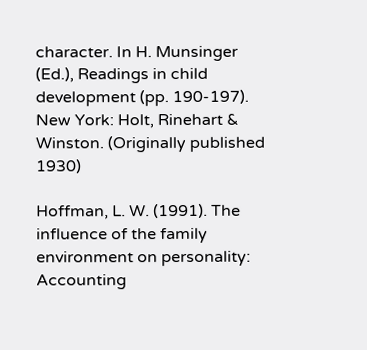character. In H. Munsinger (Ed.), Readings in child development (pp. 190-197). New York: Holt, Rinehart & Winston. (Originally published 1930)

Hoffman, L. W. (1991). The influence of the family environment on personality: Accounting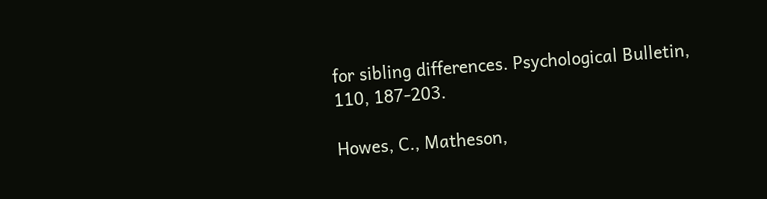for sibling differences. Psychological Bulletin, 110, 187-203.

Howes, C., Matheson,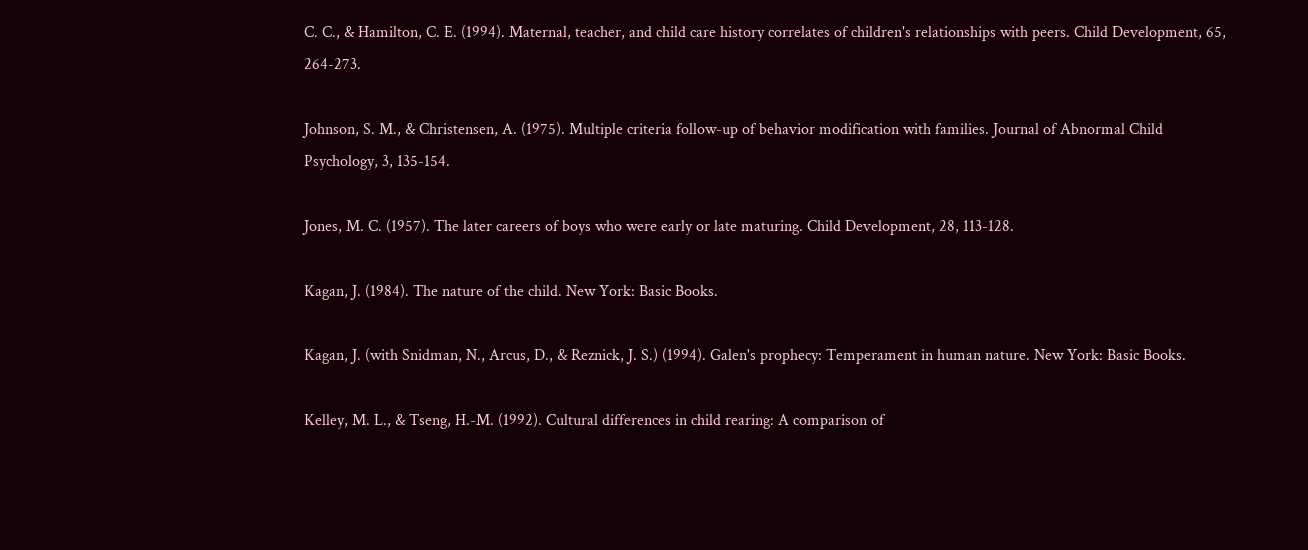C. C., & Hamilton, C. E. (1994). Maternal, teacher, and child care history correlates of children's relationships with peers. Child Development, 65, 264-273.

Johnson, S. M., & Christensen, A. (1975). Multiple criteria follow-up of behavior modification with families. Journal of Abnormal Child Psychology, 3, 135-154.

Jones, M. C. (1957). The later careers of boys who were early or late maturing. Child Development, 28, 113-128.

Kagan, J. (1984). The nature of the child. New York: Basic Books.

Kagan, J. (with Snidman, N., Arcus, D., & Reznick, J. S.) (1994). Galen's prophecy: Temperament in human nature. New York: Basic Books.

Kelley, M. L., & Tseng, H.-M. (1992). Cultural differences in child rearing: A comparison of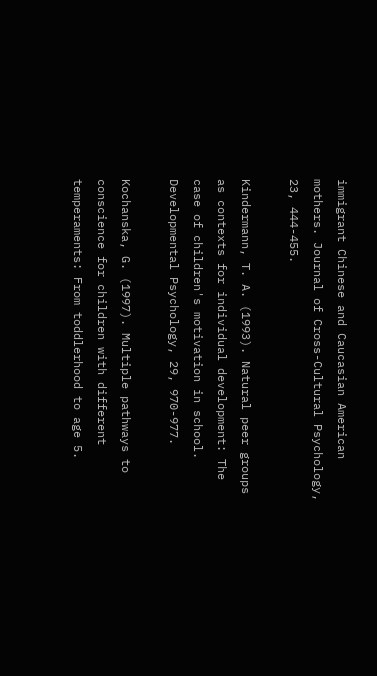immigrant Chinese and Caucasian American mothers. Journal of Cross-Cultural Psychology, 23, 444-455.

Kindermann, T. A. (1993). Natural peer groups as contexts for individual development: The case of children's motivation in school. Developmental Psychology, 29, 970-977.

Kochanska, G. (1997). Multiple pathways to conscience for children with different temperaments: From toddlerhood to age 5.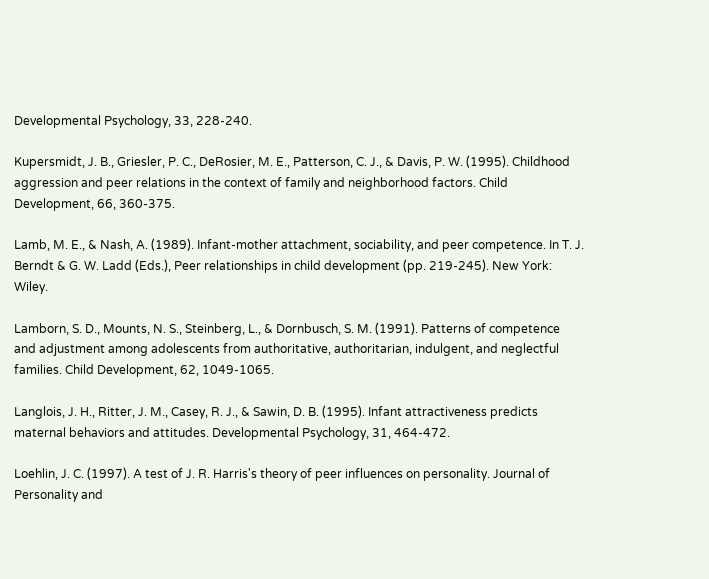Developmental Psychology, 33, 228-240.

Kupersmidt, J. B., Griesler, P. C., DeRosier, M. E., Patterson, C. J., & Davis, P. W. (1995). Childhood aggression and peer relations in the context of family and neighborhood factors. Child Development, 66, 360-375.

Lamb, M. E., & Nash, A. (1989). Infant-mother attachment, sociability, and peer competence. In T. J. Berndt & G. W. Ladd (Eds.), Peer relationships in child development (pp. 219-245). New York: Wiley.

Lamborn, S. D., Mounts, N. S., Steinberg, L., & Dornbusch, S. M. (1991). Patterns of competence and adjustment among adolescents from authoritative, authoritarian, indulgent, and neglectful families. Child Development, 62, 1049-1065.

Langlois, J. H., Ritter, J. M., Casey, R. J., & Sawin, D. B. (1995). Infant attractiveness predicts maternal behaviors and attitudes. Developmental Psychology, 31, 464-472.

Loehlin, J. C. (1997). A test of J. R. Harris's theory of peer influences on personality. Journal of Personality and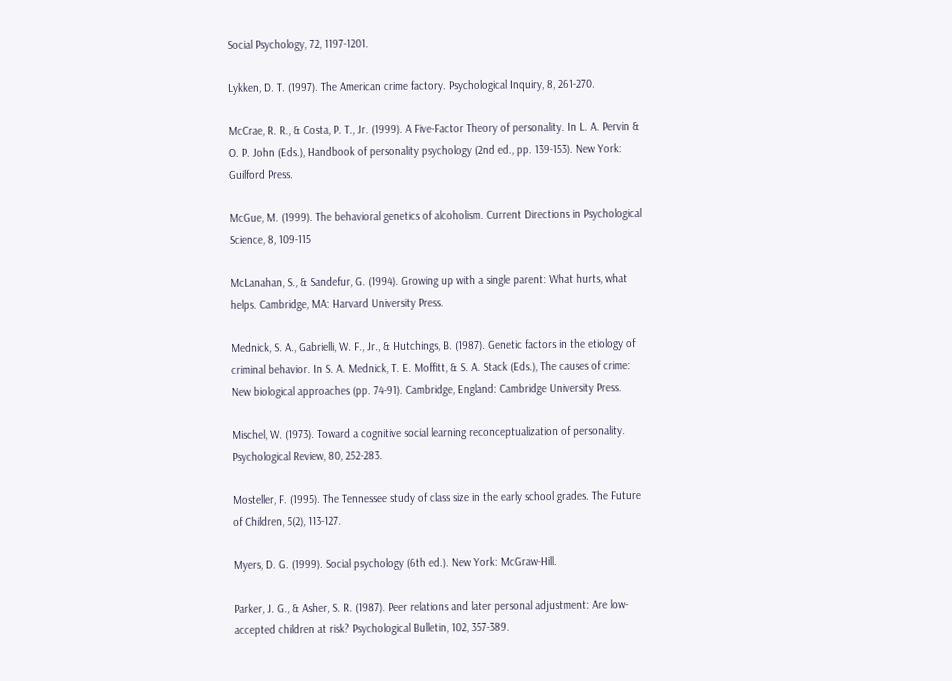Social Psychology, 72, 1197-1201.

Lykken, D. T. (1997). The American crime factory. Psychological Inquiry, 8, 261-270.

McCrae, R. R., & Costa, P. T., Jr. (1999). A Five-Factor Theory of personality. In L. A. Pervin & O. P. John (Eds.), Handbook of personality psychology (2nd ed., pp. 139-153). New York: Guilford Press.

McGue, M. (1999). The behavioral genetics of alcoholism. Current Directions in Psychological Science, 8, 109-115

McLanahan, S., & Sandefur, G. (1994). Growing up with a single parent: What hurts, what helps. Cambridge, MA: Harvard University Press.

Mednick, S. A., Gabrielli, W. F., Jr., & Hutchings, B. (1987). Genetic factors in the etiology of criminal behavior. In S. A. Mednick, T. E. Moffitt, & S. A. Stack (Eds.), The causes of crime: New biological approaches (pp. 74-91). Cambridge, England: Cambridge University Press.

Mischel, W. (1973). Toward a cognitive social learning reconceptualization of personality. Psychological Review, 80, 252-283.

Mosteller, F. (1995). The Tennessee study of class size in the early school grades. The Future of Children, 5(2), 113-127.

Myers, D. G. (1999). Social psychology (6th ed.). New York: McGraw-Hill.

Parker, J. G., & Asher, S. R. (1987). Peer relations and later personal adjustment: Are low-accepted children at risk? Psychological Bulletin, 102, 357-389.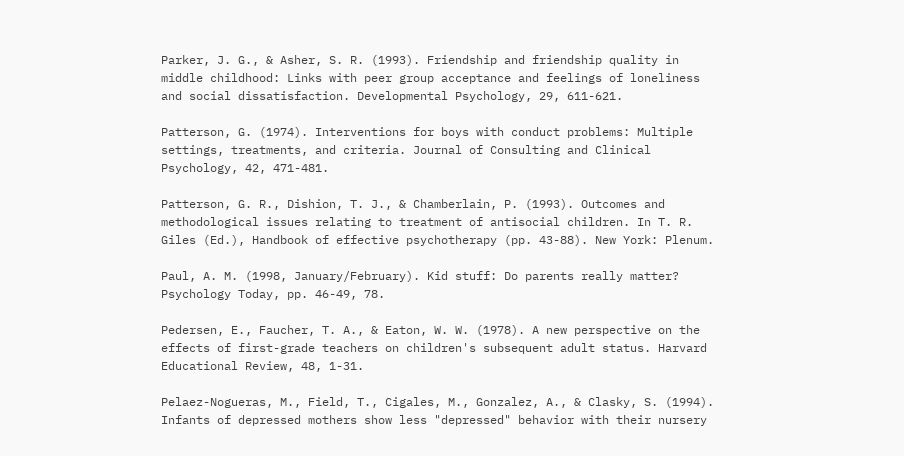Parker, J. G., & Asher, S. R. (1993). Friendship and friendship quality in middle childhood: Links with peer group acceptance and feelings of loneliness and social dissatisfaction. Developmental Psychology, 29, 611-621.

Patterson, G. (1974). Interventions for boys with conduct problems: Multiple settings, treatments, and criteria. Journal of Consulting and Clinical Psychology, 42, 471-481.

Patterson, G. R., Dishion, T. J., & Chamberlain, P. (1993). Outcomes and methodological issues relating to treatment of antisocial children. In T. R. Giles (Ed.), Handbook of effective psychotherapy (pp. 43-88). New York: Plenum.

Paul, A. M. (1998, January/February). Kid stuff: Do parents really matter? Psychology Today, pp. 46-49, 78.

Pedersen, E., Faucher, T. A., & Eaton, W. W. (1978). A new perspective on the effects of first-grade teachers on children's subsequent adult status. Harvard Educational Review, 48, 1-31.

Pelaez-Nogueras, M., Field, T., Cigales, M., Gonzalez, A., & Clasky, S. (1994). Infants of depressed mothers show less "depressed" behavior with their nursery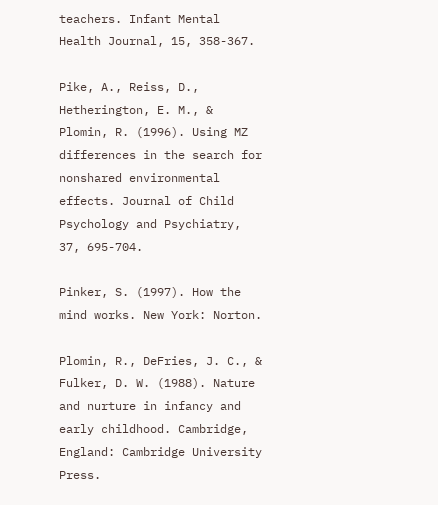teachers. Infant Mental Health Journal, 15, 358-367.

Pike, A., Reiss, D., Hetherington, E. M., & Plomin, R. (1996). Using MZ differences in the search for nonshared environmental effects. Journal of Child Psychology and Psychiatry, 37, 695-704.

Pinker, S. (1997). How the mind works. New York: Norton.

Plomin, R., DeFries, J. C., & Fulker, D. W. (1988). Nature and nurture in infancy and early childhood. Cambridge, England: Cambridge University Press.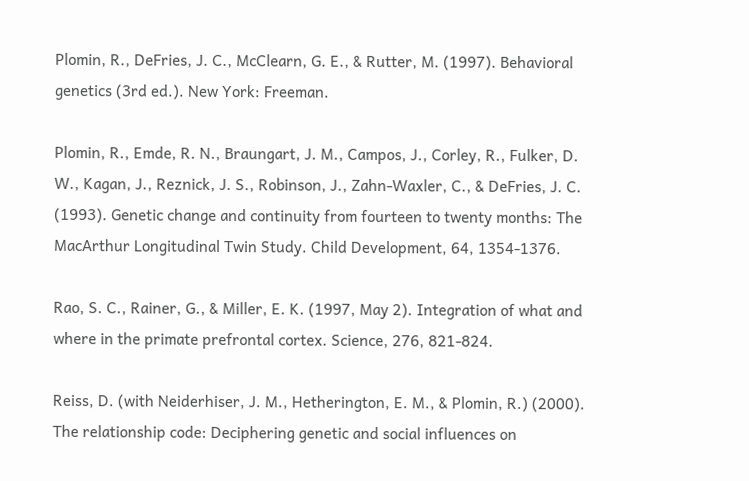Plomin, R., DeFries, J. C., McClearn, G. E., & Rutter, M. (1997). Behavioral genetics (3rd ed.). New York: Freeman.

Plomin, R., Emde, R. N., Braungart, J. M., Campos, J., Corley, R., Fulker, D. W., Kagan, J., Reznick, J. S., Robinson, J., Zahn-Waxler, C., & DeFries, J. C. (1993). Genetic change and continuity from fourteen to twenty months: The MacArthur Longitudinal Twin Study. Child Development, 64, 1354-1376.

Rao, S. C., Rainer, G., & Miller, E. K. (1997, May 2). Integration of what and where in the primate prefrontal cortex. Science, 276, 821-824.

Reiss, D. (with Neiderhiser, J. M., Hetherington, E. M., & Plomin, R.) (2000). The relationship code: Deciphering genetic and social influences on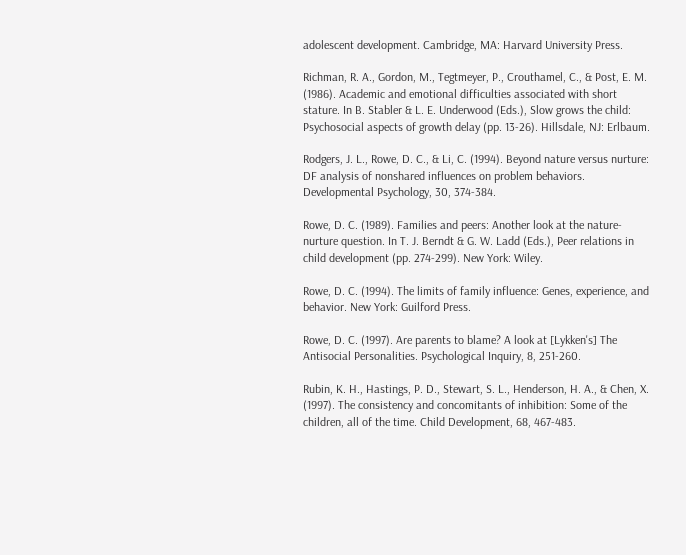adolescent development. Cambridge, MA: Harvard University Press.

Richman, R. A., Gordon, M., Tegtmeyer, P., Crouthamel, C., & Post, E. M. (1986). Academic and emotional difficulties associated with short stature. In B. Stabler & L. E. Underwood (Eds.), Slow grows the child: Psychosocial aspects of growth delay (pp. 13-26). Hillsdale, NJ: Erlbaum.

Rodgers, J. L., Rowe, D. C., & Li, C. (1994). Beyond nature versus nurture: DF analysis of nonshared influences on problem behaviors. Developmental Psychology, 30, 374-384.

Rowe, D. C. (1989). Families and peers: Another look at the nature-nurture question. In T. J. Berndt & G. W. Ladd (Eds.), Peer relations in child development (pp. 274-299). New York: Wiley.

Rowe, D. C. (1994). The limits of family influence: Genes, experience, and behavior. New York: Guilford Press.

Rowe, D. C. (1997). Are parents to blame? A look at [Lykken's] The Antisocial Personalities. Psychological Inquiry, 8, 251-260.

Rubin, K. H., Hastings, P. D., Stewart, S. L., Henderson, H. A., & Chen, X. (1997). The consistency and concomitants of inhibition: Some of the children, all of the time. Child Development, 68, 467-483.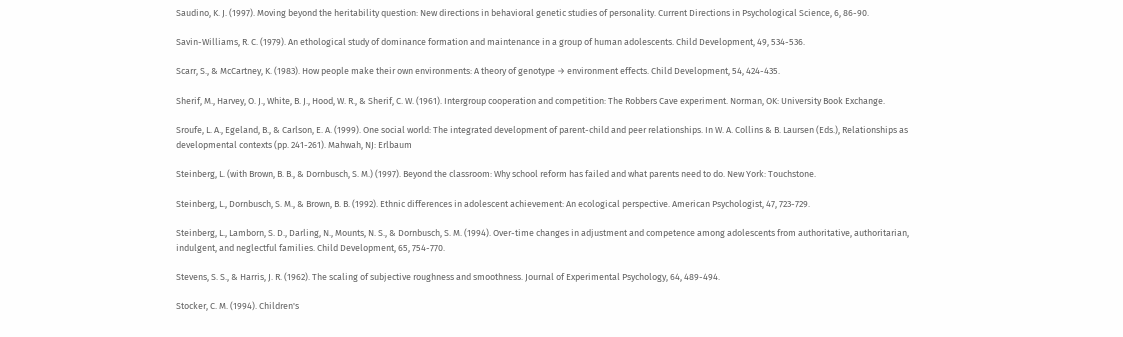Saudino, K. J. (1997). Moving beyond the heritability question: New directions in behavioral genetic studies of personality. Current Directions in Psychological Science, 6, 86-90.

Savin-Williams, R. C. (1979). An ethological study of dominance formation and maintenance in a group of human adolescents. Child Development, 49, 534-536.

Scarr, S., & McCartney, K. (1983). How people make their own environments: A theory of genotype → environment effects. Child Development, 54, 424-435.

Sherif, M., Harvey, O. J., White, B. J., Hood, W. R., & Sherif, C. W. (1961). Intergroup cooperation and competition: The Robbers Cave experiment. Norman, OK: University Book Exchange.

Sroufe, L. A., Egeland, B., & Carlson, E. A. (1999). One social world: The integrated development of parent-child and peer relationships. In W. A. Collins & B. Laursen (Eds.), Relationships as developmental contexts (pp. 241-261). Mahwah, NJ: Erlbaum

Steinberg, L. (with Brown, B. B., & Dornbusch, S. M.) (1997). Beyond the classroom: Why school reform has failed and what parents need to do. New York: Touchstone.

Steinberg, L., Dornbusch, S. M., & Brown, B. B. (1992). Ethnic differences in adolescent achievement: An ecological perspective. American Psychologist, 47, 723-729.

Steinberg, L., Lamborn, S. D., Darling, N., Mounts, N. S., & Dornbusch, S. M. (1994). Over-time changes in adjustment and competence among adolescents from authoritative, authoritarian, indulgent, and neglectful families. Child Development, 65, 754-770.

Stevens, S. S., & Harris, J. R. (1962). The scaling of subjective roughness and smoothness. Journal of Experimental Psychology, 64, 489-494.

Stocker, C. M. (1994). Children's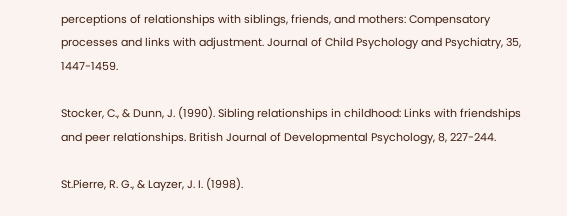perceptions of relationships with siblings, friends, and mothers: Compensatory processes and links with adjustment. Journal of Child Psychology and Psychiatry, 35, 1447-1459.

Stocker, C., & Dunn, J. (1990). Sibling relationships in childhood: Links with friendships and peer relationships. British Journal of Developmental Psychology, 8, 227-244.

St.Pierre, R. G., & Layzer, J. I. (1998).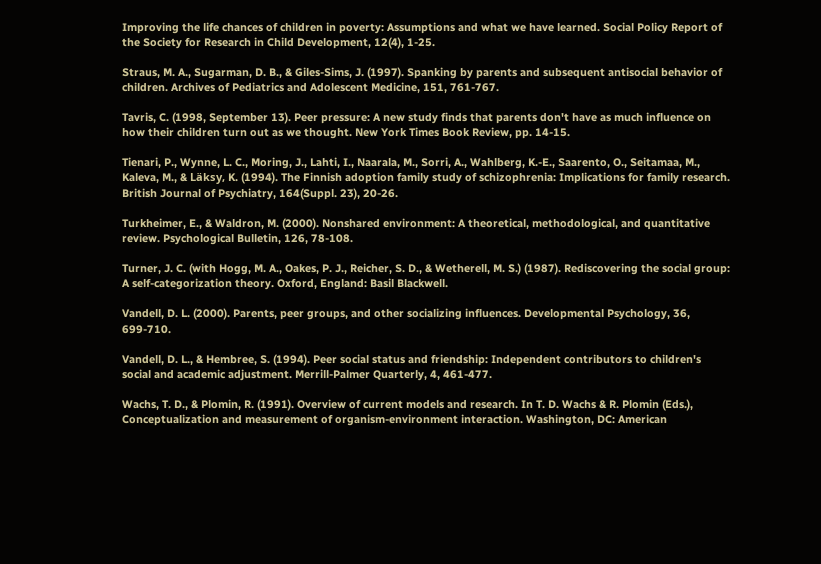Improving the life chances of children in poverty: Assumptions and what we have learned. Social Policy Report of the Society for Research in Child Development, 12(4), 1-25.

Straus, M. A., Sugarman, D. B., & Giles-Sims, J. (1997). Spanking by parents and subsequent antisocial behavior of children. Archives of Pediatrics and Adolescent Medicine, 151, 761-767.

Tavris, C. (1998, September 13). Peer pressure: A new study finds that parents don't have as much influence on how their children turn out as we thought. New York Times Book Review, pp. 14-15.

Tienari, P., Wynne, L. C., Moring, J., Lahti, I., Naarala, M., Sorri, A., Wahlberg, K.-E., Saarento, O., Seitamaa, M., Kaleva, M., & Läksy, K. (1994). The Finnish adoption family study of schizophrenia: Implications for family research. British Journal of Psychiatry, 164(Suppl. 23), 20-26.

Turkheimer, E., & Waldron, M. (2000). Nonshared environment: A theoretical, methodological, and quantitative review. Psychological Bulletin, 126, 78-108.

Turner, J. C. (with Hogg, M. A., Oakes, P. J., Reicher, S. D., & Wetherell, M. S.) (1987). Rediscovering the social group: A self-categorization theory. Oxford, England: Basil Blackwell.

Vandell, D. L. (2000). Parents, peer groups, and other socializing influences. Developmental Psychology, 36, 699-710.

Vandell, D. L., & Hembree, S. (1994). Peer social status and friendship: Independent contributors to children's social and academic adjustment. Merrill-Palmer Quarterly, 4, 461-477.

Wachs, T. D., & Plomin, R. (1991). Overview of current models and research. In T. D. Wachs & R. Plomin (Eds.), Conceptualization and measurement of organism-environment interaction. Washington, DC: American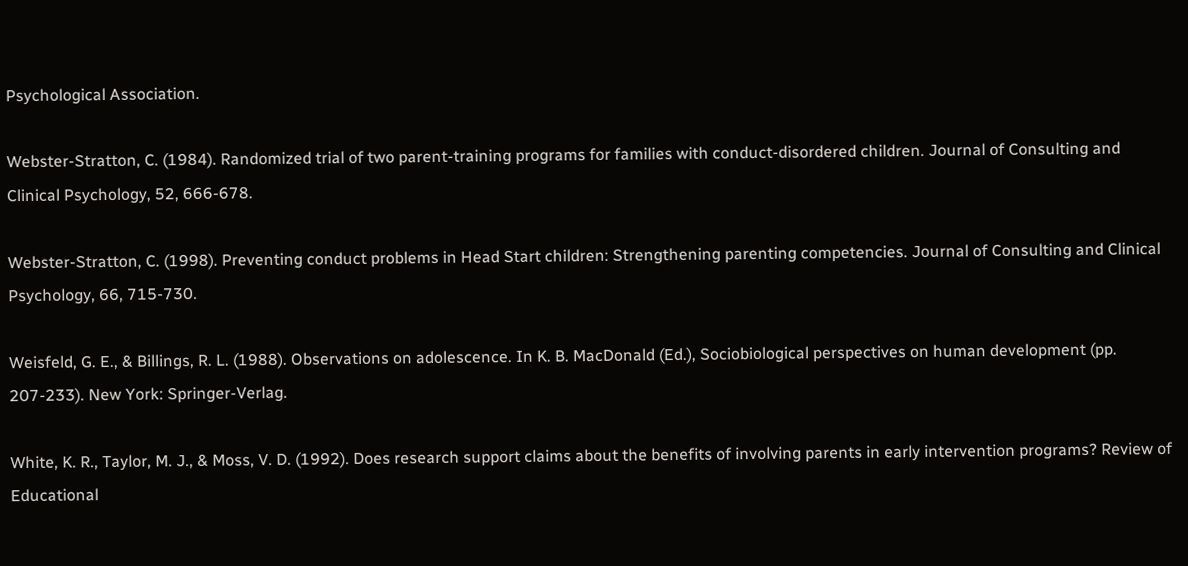Psychological Association.

Webster-Stratton, C. (1984). Randomized trial of two parent-training programs for families with conduct-disordered children. Journal of Consulting and Clinical Psychology, 52, 666-678.

Webster-Stratton, C. (1998). Preventing conduct problems in Head Start children: Strengthening parenting competencies. Journal of Consulting and Clinical Psychology, 66, 715-730.

Weisfeld, G. E., & Billings, R. L. (1988). Observations on adolescence. In K. B. MacDonald (Ed.), Sociobiological perspectives on human development (pp. 207-233). New York: Springer-Verlag.

White, K. R., Taylor, M. J., & Moss, V. D. (1992). Does research support claims about the benefits of involving parents in early intervention programs? Review of Educational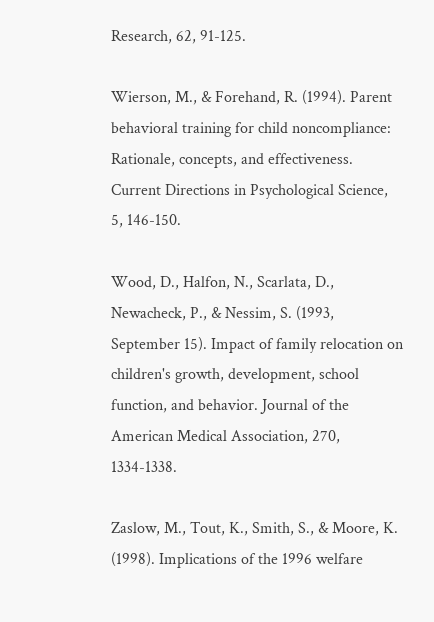Research, 62, 91-125.

Wierson, M., & Forehand, R. (1994). Parent behavioral training for child noncompliance: Rationale, concepts, and effectiveness. Current Directions in Psychological Science, 5, 146-150.

Wood, D., Halfon, N., Scarlata, D., Newacheck, P., & Nessim, S. (1993, September 15). Impact of family relocation on children's growth, development, school function, and behavior. Journal of the American Medical Association, 270, 1334-1338.

Zaslow, M., Tout, K., Smith, S., & Moore, K. (1998). Implications of the 1996 welfare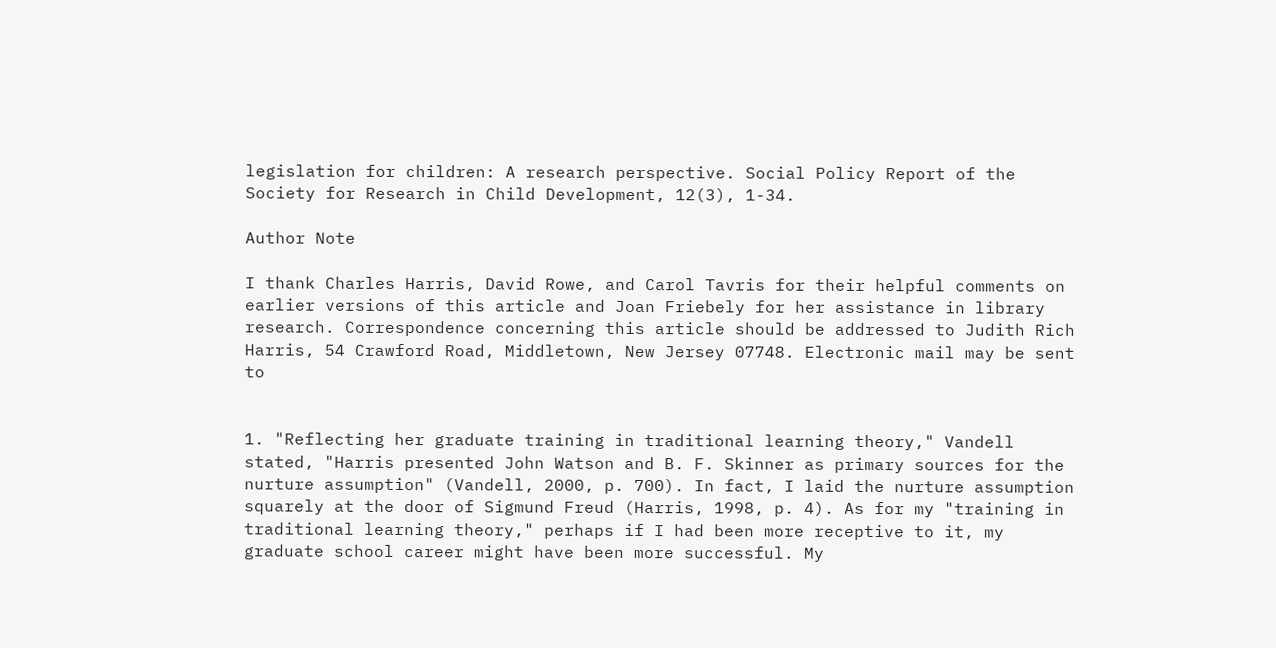legislation for children: A research perspective. Social Policy Report of the Society for Research in Child Development, 12(3), 1-34.

Author Note

I thank Charles Harris, David Rowe, and Carol Tavris for their helpful comments on earlier versions of this article and Joan Friebely for her assistance in library research. Correspondence concerning this article should be addressed to Judith Rich Harris, 54 Crawford Road, Middletown, New Jersey 07748. Electronic mail may be sent to


1. "Reflecting her graduate training in traditional learning theory," Vandell stated, "Harris presented John Watson and B. F. Skinner as primary sources for the nurture assumption" (Vandell, 2000, p. 700). In fact, I laid the nurture assumption squarely at the door of Sigmund Freud (Harris, 1998, p. 4). As for my "training in traditional learning theory," perhaps if I had been more receptive to it, my graduate school career might have been more successful. My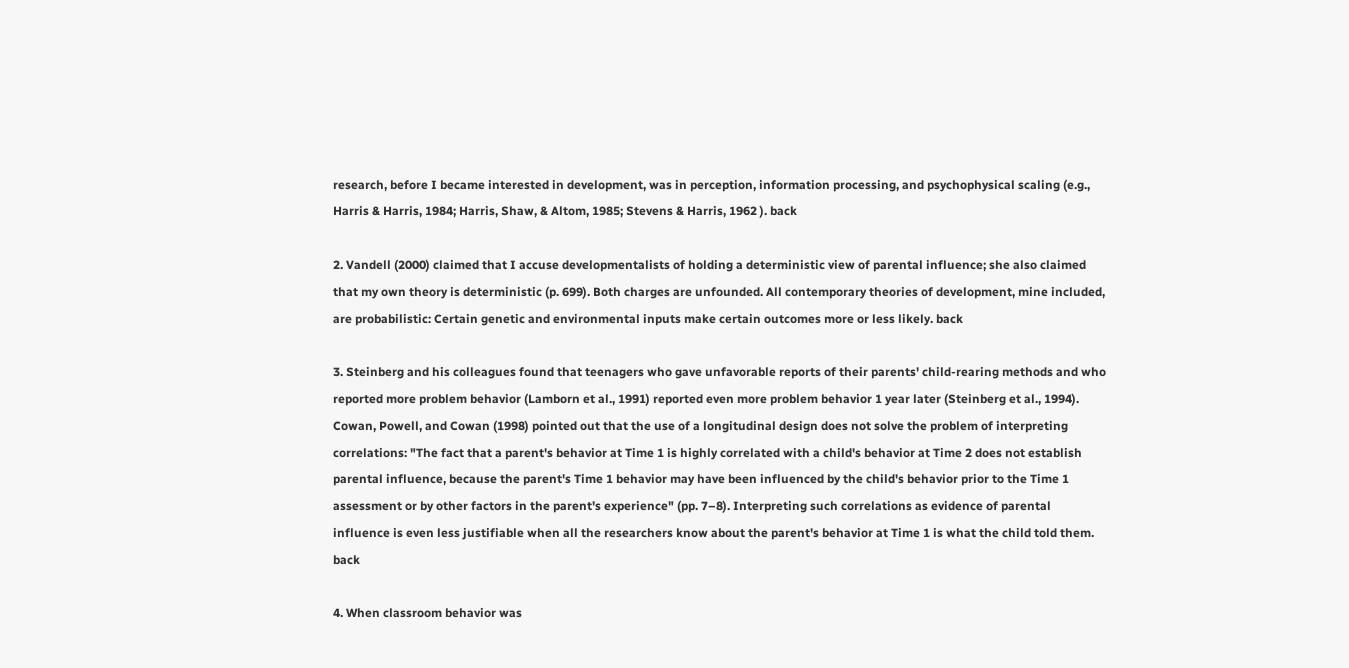research, before I became interested in development, was in perception, information processing, and psychophysical scaling (e.g., Harris & Harris, 1984; Harris, Shaw, & Altom, 1985; Stevens & Harris, 1962 ). back

2. Vandell (2000) claimed that I accuse developmentalists of holding a deterministic view of parental influence; she also claimed that my own theory is deterministic (p. 699). Both charges are unfounded. All contemporary theories of development, mine included, are probabilistic: Certain genetic and environmental inputs make certain outcomes more or less likely. back

3. Steinberg and his colleagues found that teenagers who gave unfavorable reports of their parents' child-rearing methods and who reported more problem behavior (Lamborn et al., 1991) reported even more problem behavior 1 year later (Steinberg et al., 1994). Cowan, Powell, and Cowan (1998) pointed out that the use of a longitudinal design does not solve the problem of interpreting correlations: "The fact that a parent's behavior at Time 1 is highly correlated with a child's behavior at Time 2 does not establish parental influence, because the parent's Time 1 behavior may have been influenced by the child's behavior prior to the Time 1 assessment or by other factors in the parent's experience" (pp. 7–8). Interpreting such correlations as evidence of parental influence is even less justifiable when all the researchers know about the parent's behavior at Time 1 is what the child told them. back

4. When classroom behavior was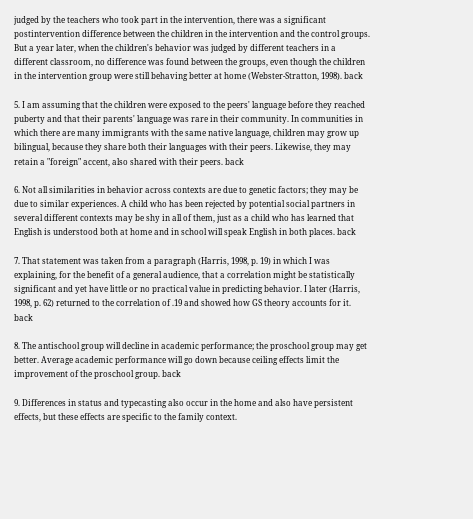judged by the teachers who took part in the intervention, there was a significant postintervention difference between the children in the intervention and the control groups. But a year later, when the children's behavior was judged by different teachers in a different classroom, no difference was found between the groups, even though the children in the intervention group were still behaving better at home (Webster-Stratton, 1998). back

5. I am assuming that the children were exposed to the peers' language before they reached puberty and that their parents' language was rare in their community. In communities in which there are many immigrants with the same native language, children may grow up bilingual, because they share both their languages with their peers. Likewise, they may retain a "foreign" accent, also shared with their peers. back

6. Not all similarities in behavior across contexts are due to genetic factors; they may be due to similar experiences. A child who has been rejected by potential social partners in several different contexts may be shy in all of them, just as a child who has learned that English is understood both at home and in school will speak English in both places. back

7. That statement was taken from a paragraph (Harris, 1998, p. 19) in which I was explaining, for the benefit of a general audience, that a correlation might be statistically significant and yet have little or no practical value in predicting behavior. I later (Harris, 1998, p. 62) returned to the correlation of .19 and showed how GS theory accounts for it. back

8. The antischool group will decline in academic performance; the proschool group may get better. Average academic performance will go down because ceiling effects limit the improvement of the proschool group. back

9. Differences in status and typecasting also occur in the home and also have persistent effects, but these effects are specific to the family context.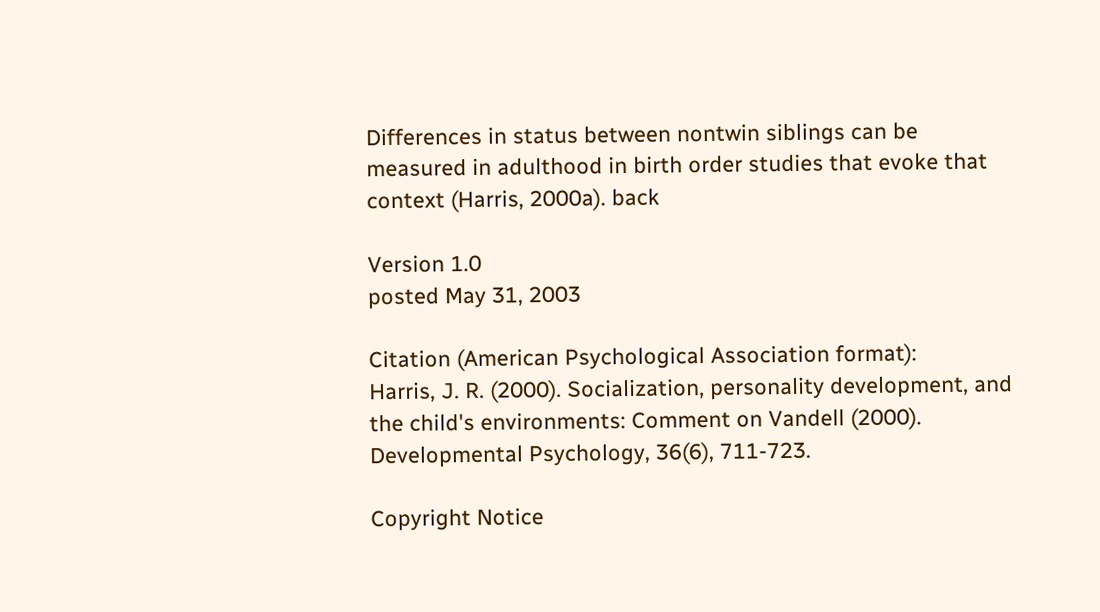Differences in status between nontwin siblings can be measured in adulthood in birth order studies that evoke that context (Harris, 2000a). back

Version 1.0
posted May 31, 2003

Citation (American Psychological Association format):
Harris, J. R. (2000). Socialization, personality development, and the child's environments: Comment on Vandell (2000). Developmental Psychology, 36(6), 711-723.

Copyright Notice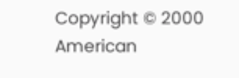Copyright © 2000 American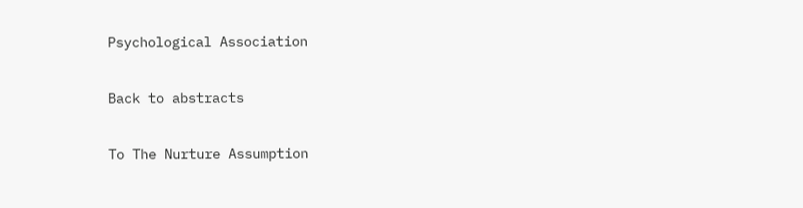Psychological Association

Back to abstracts

To The Nurture Assumption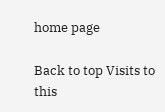home page

Back to top Visits to this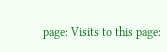page: Visits to this page: